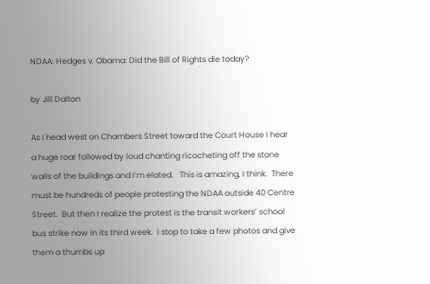NDAA: Hedges v. Obama: Did the Bill of Rights die today?

by Jill Dalton

As I head west on Chambers Street toward the Court House I hear a huge roar followed by loud chanting ricocheting off the stone walls of the buildings and I’m elated.   This is amazing, I think.  There must be hundreds of people protesting the NDAA outside 40 Centre Street.  But then I realize the protest is the transit workers’ school bus strike now in its third week.  I stop to take a few photos and give them a thumbs up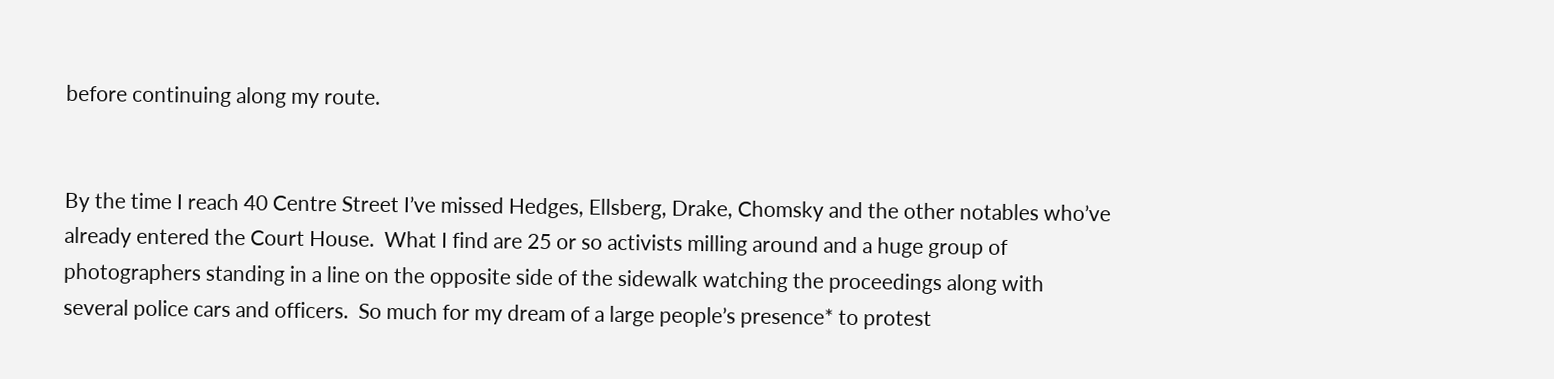before continuing along my route.


By the time I reach 40 Centre Street I’ve missed Hedges, Ellsberg, Drake, Chomsky and the other notables who’ve already entered the Court House.  What I find are 25 or so activists milling around and a huge group of photographers standing in a line on the opposite side of the sidewalk watching the proceedings along with several police cars and officers.  So much for my dream of a large people’s presence* to protest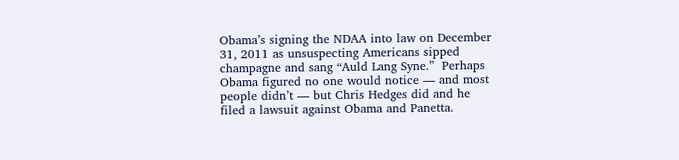Obama’s signing the NDAA into law on December 31, 2011 as unsuspecting Americans sipped champagne and sang “Auld Lang Syne.”  Perhaps Obama figured no one would notice — and most people didn’t — but Chris Hedges did and he filed a lawsuit against Obama and Panetta.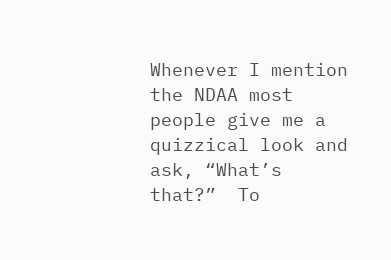Whenever I mention the NDAA most people give me a quizzical look and ask, “What’s that?”  To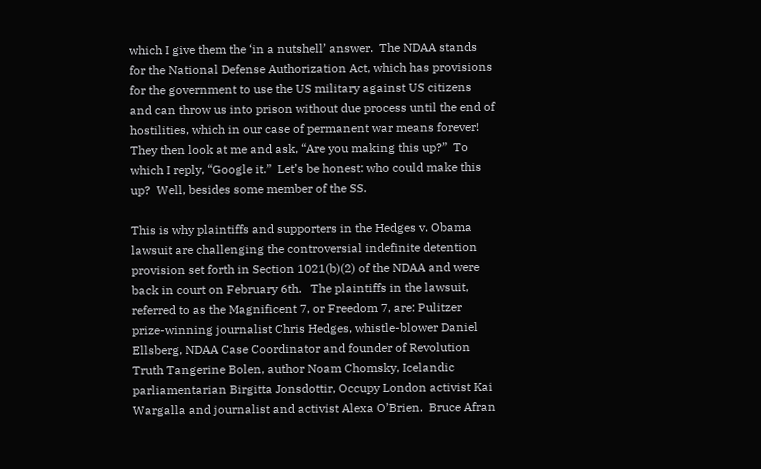which I give them the ‘in a nutshell’ answer.  The NDAA stands for the National Defense Authorization Act, which has provisions for the government to use the US military against US citizens and can throw us into prison without due process until the end of hostilities, which in our case of permanent war means forever!   They then look at me and ask, “Are you making this up?”  To which I reply, “Google it.”  Let’s be honest: who could make this up?  Well, besides some member of the SS.

This is why plaintiffs and supporters in the Hedges v. Obama lawsuit are challenging the controversial indefinite detention provision set forth in Section 1021(b)(2) of the NDAA and were back in court on February 6th.   The plaintiffs in the lawsuit, referred to as the Magnificent 7, or Freedom 7, are: Pulitzer prize-winning journalist Chris Hedges, whistle-blower Daniel Ellsberg, NDAA Case Coordinator and founder of Revolution Truth Tangerine Bolen, author Noam Chomsky, Icelandic parliamentarian Birgitta Jonsdottir, Occupy London activist Kai Wargalla and journalist and activist Alexa O’Brien.  Bruce Afran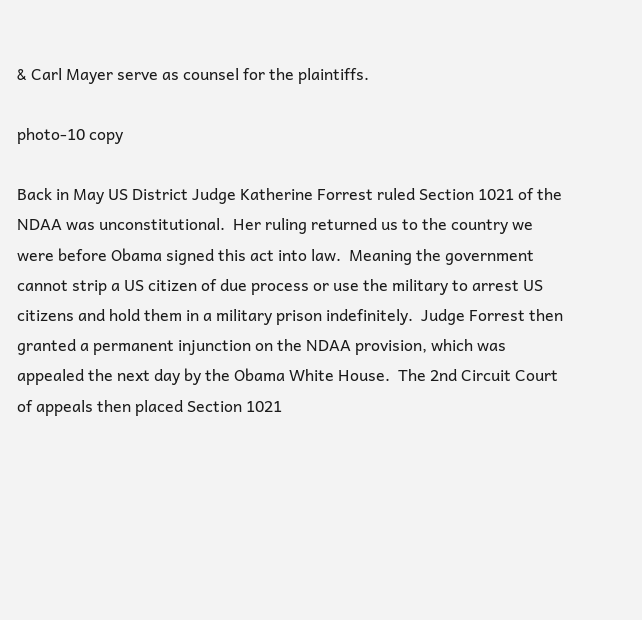& Carl Mayer serve as counsel for the plaintiffs.

photo-10 copy

Back in May US District Judge Katherine Forrest ruled Section 1021 of the NDAA was unconstitutional.  Her ruling returned us to the country we were before Obama signed this act into law.  Meaning the government cannot strip a US citizen of due process or use the military to arrest US citizens and hold them in a military prison indefinitely.  Judge Forrest then granted a permanent injunction on the NDAA provision, which was appealed the next day by the Obama White House.  The 2nd Circuit Court of appeals then placed Section 1021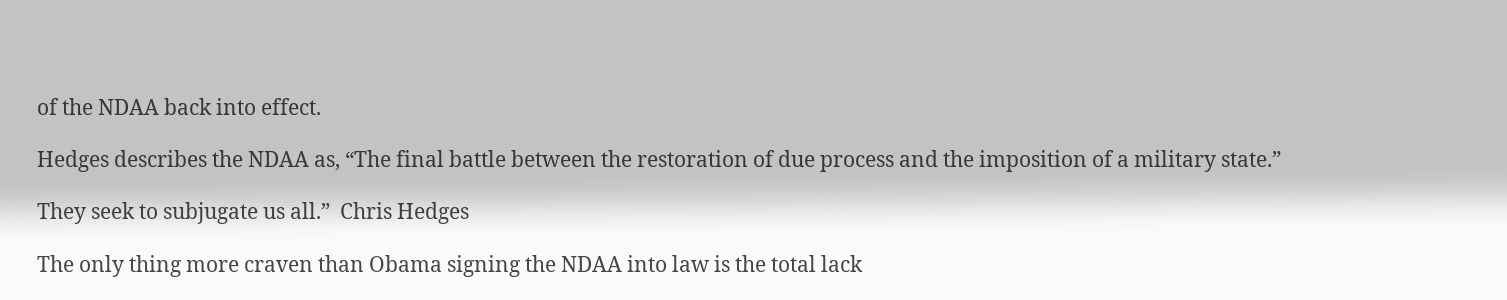of the NDAA back into effect.

Hedges describes the NDAA as, “The final battle between the restoration of due process and the imposition of a military state.”

They seek to subjugate us all.”  Chris Hedges

The only thing more craven than Obama signing the NDAA into law is the total lack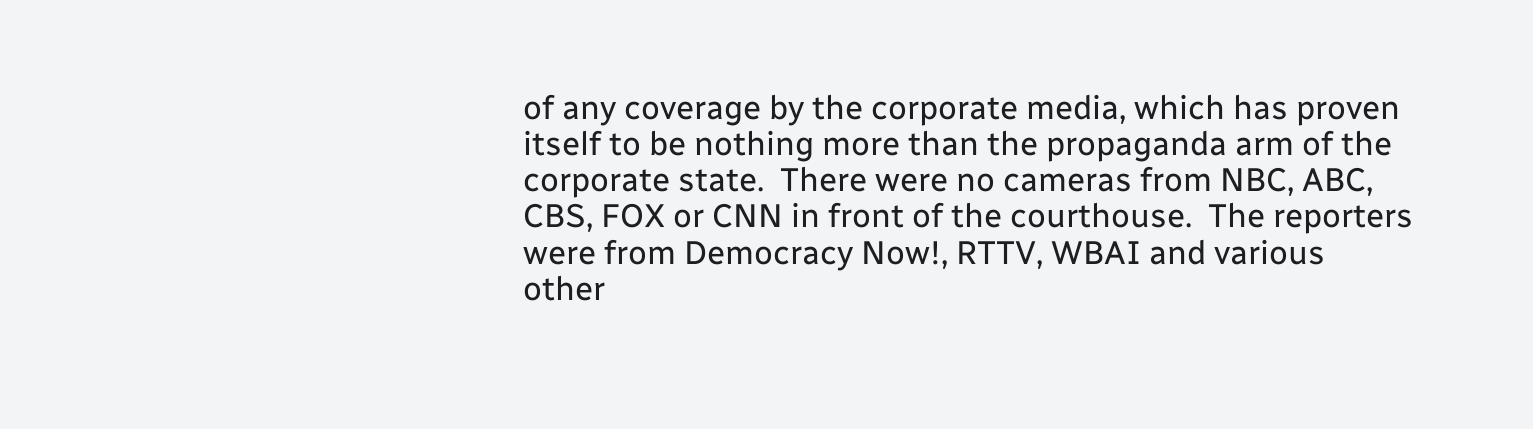of any coverage by the corporate media, which has proven itself to be nothing more than the propaganda arm of the corporate state.  There were no cameras from NBC, ABC, CBS, FOX or CNN in front of the courthouse.  The reporters were from Democracy Now!, RTTV, WBAI and various other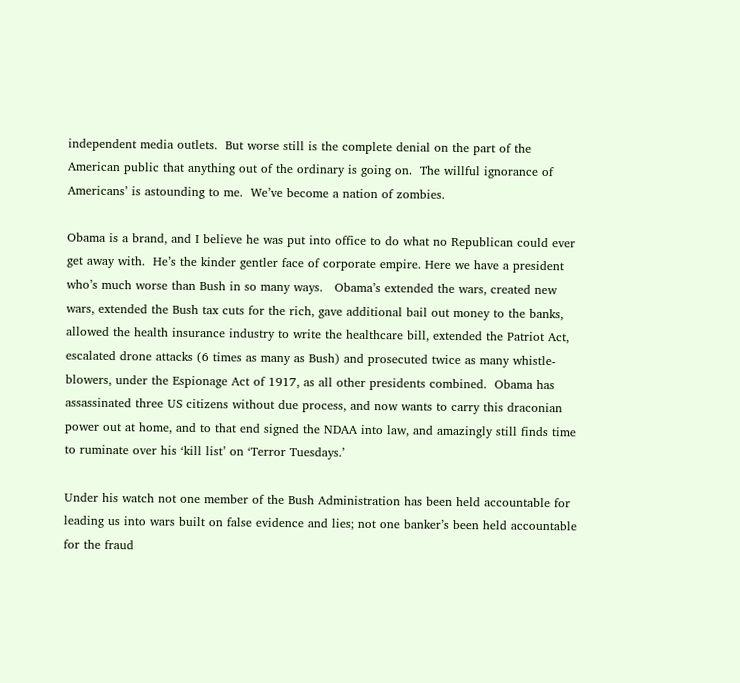independent media outlets.  But worse still is the complete denial on the part of the American public that anything out of the ordinary is going on.  The willful ignorance of Americans’ is astounding to me.  We’ve become a nation of zombies.

Obama is a brand, and I believe he was put into office to do what no Republican could ever get away with.  He’s the kinder gentler face of corporate empire. Here we have a president who’s much worse than Bush in so many ways.   Obama’s extended the wars, created new wars, extended the Bush tax cuts for the rich, gave additional bail out money to the banks, allowed the health insurance industry to write the healthcare bill, extended the Patriot Act, escalated drone attacks (6 times as many as Bush) and prosecuted twice as many whistle-blowers, under the Espionage Act of 1917, as all other presidents combined.  Obama has assassinated three US citizens without due process, and now wants to carry this draconian power out at home, and to that end signed the NDAA into law, and amazingly still finds time to ruminate over his ‘kill list’ on ‘Terror Tuesdays.’

Under his watch not one member of the Bush Administration has been held accountable for leading us into wars built on false evidence and lies; not one banker’s been held accountable for the fraud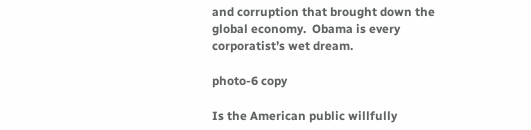and corruption that brought down the global economy.  Obama is every corporatist’s wet dream.

photo-6 copy

Is the American public willfully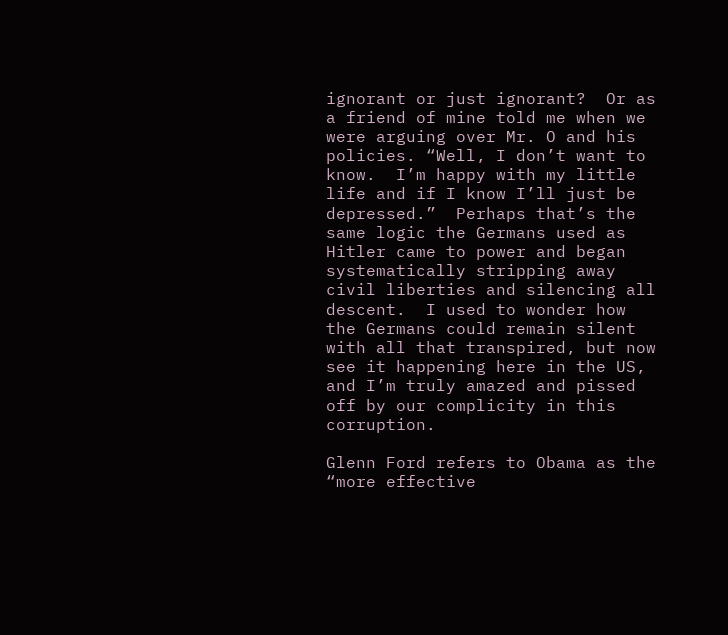ignorant or just ignorant?  Or as a friend of mine told me when we were arguing over Mr. O and his policies. “Well, I don’t want to know.  I’m happy with my little life and if I know I’ll just be depressed.”  Perhaps that’s the same logic the Germans used as Hitler came to power and began systematically stripping away civil liberties and silencing all descent.  I used to wonder how the Germans could remain silent with all that transpired, but now see it happening here in the US, and I’m truly amazed and pissed off by our complicity in this corruption.

Glenn Ford refers to Obama as the “more effective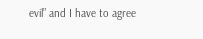evil” and I have to agree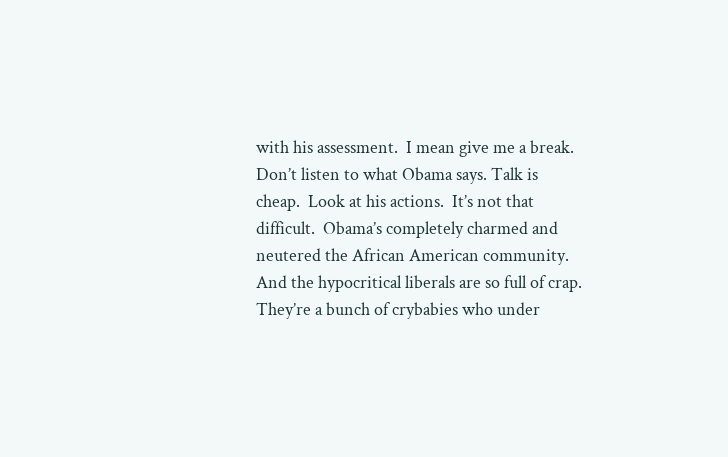with his assessment.  I mean give me a break.  Don’t listen to what Obama says. Talk is cheap.  Look at his actions.  It’s not that difficult.  Obama’s completely charmed and neutered the African American community.  And the hypocritical liberals are so full of crap.  They’re a bunch of crybabies who under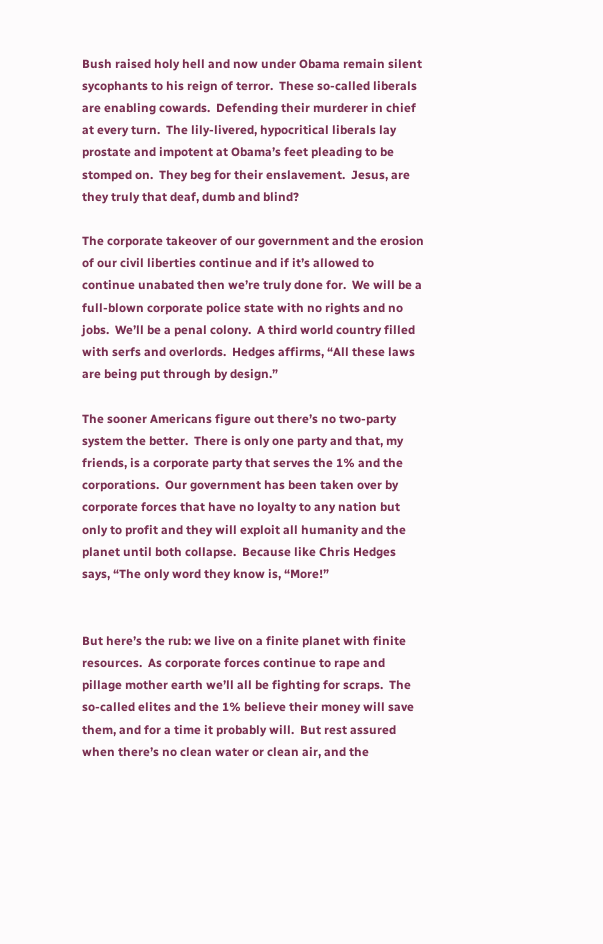Bush raised holy hell and now under Obama remain silent sycophants to his reign of terror.  These so-called liberals are enabling cowards.  Defending their murderer in chief at every turn.  The lily-livered, hypocritical liberals lay prostate and impotent at Obama’s feet pleading to be stomped on.  They beg for their enslavement.  Jesus, are they truly that deaf, dumb and blind?

The corporate takeover of our government and the erosion of our civil liberties continue and if it’s allowed to continue unabated then we’re truly done for.  We will be a full-blown corporate police state with no rights and no jobs.  We’ll be a penal colony.  A third world country filled with serfs and overlords.  Hedges affirms, “All these laws are being put through by design.”

The sooner Americans figure out there’s no two-party system the better.  There is only one party and that, my friends, is a corporate party that serves the 1% and the corporations.  Our government has been taken over by corporate forces that have no loyalty to any nation but only to profit and they will exploit all humanity and the planet until both collapse.  Because like Chris Hedges says, “The only word they know is, “More!”


But here’s the rub: we live on a finite planet with finite resources.  As corporate forces continue to rape and pillage mother earth we’ll all be fighting for scraps.  The so-called elites and the 1% believe their money will save them, and for a time it probably will.  But rest assured when there’s no clean water or clean air, and the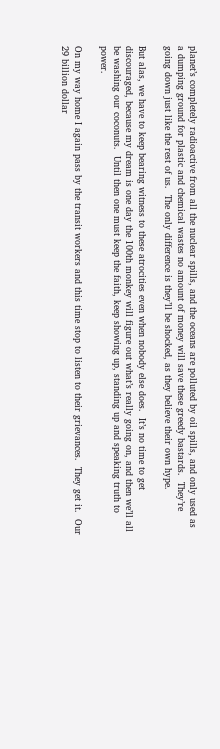planet’s completely radioactive from all the nuclear spills, and the oceans are polluted by oil spills, and only used as a dumping ground for plastic and chemical wastes no amount of money will save these greedy bastards.  They’re going down just like the rest of us.  The only difference is they’ll be shocked, as they believe their own hype.

But alas, we have to keep bearing witness to these atrocities even when nobody else does.  It’s no time to get discouraged, because my dream is one day the 100th monkey will figure out what’s really going on, and then we’ll all be washing our coconuts.  Until then one must keep the faith, keep showing up, standing up and speaking truth to power.

On my way home I again pass by the transit workers and this time stop to listen to their grievances.  They get it.  Our 29 billion dollar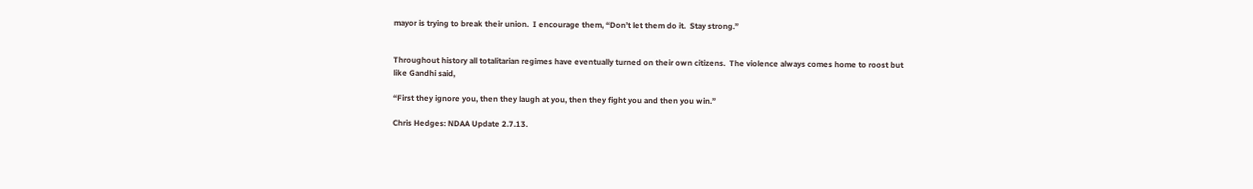mayor is trying to break their union.  I encourage them, “Don’t let them do it.  Stay strong.”


Throughout history all totalitarian regimes have eventually turned on their own citizens.  The violence always comes home to roost but like Gandhi said,

“First they ignore you, then they laugh at you, then they fight you and then you win.”

Chris Hedges: NDAA Update 2.7.13.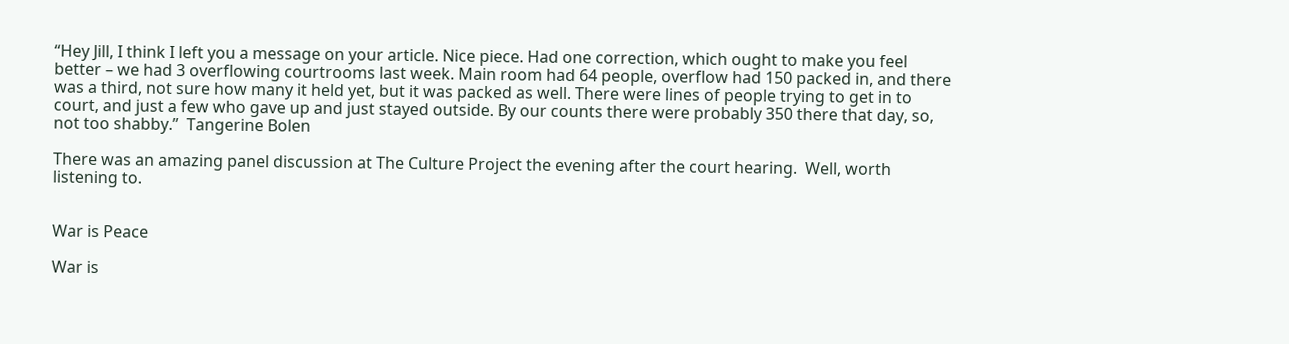“Hey Jill, I think I left you a message on your article. Nice piece. Had one correction, which ought to make you feel better – we had 3 overflowing courtrooms last week. Main room had 64 people, overflow had 150 packed in, and there was a third, not sure how many it held yet, but it was packed as well. There were lines of people trying to get in to court, and just a few who gave up and just stayed outside. By our counts there were probably 350 there that day, so, not too shabby.”  Tangerine Bolen

There was an amazing panel discussion at The Culture Project the evening after the court hearing.  Well, worth listening to.


War is Peace

War is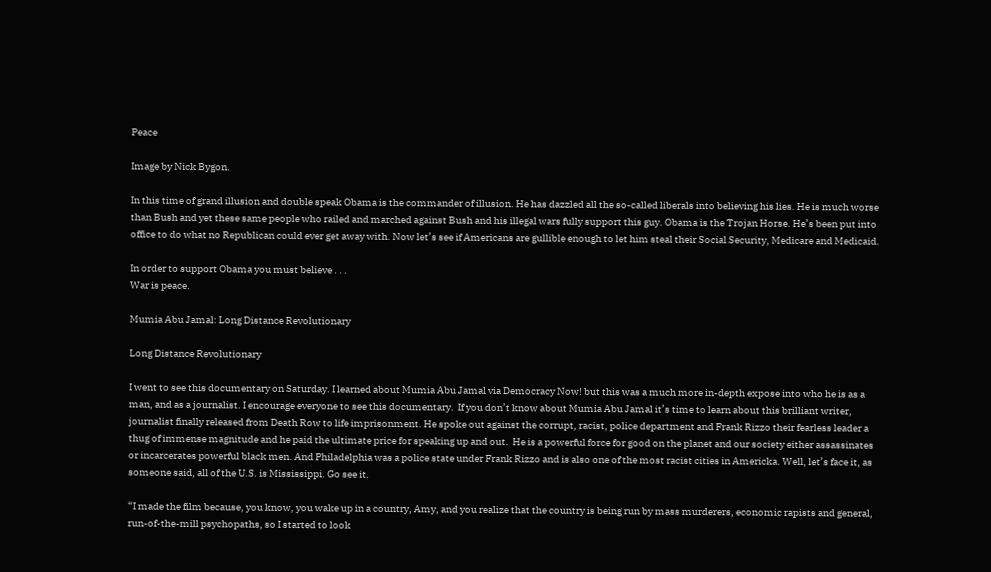Peace

Image by Nick Bygon.

In this time of grand illusion and double speak Obama is the commander of illusion. He has dazzled all the so-called liberals into believing his lies. He is much worse than Bush and yet these same people who railed and marched against Bush and his illegal wars fully support this guy. Obama is the Trojan Horse. He’s been put into office to do what no Republican could ever get away with. Now let’s see if Americans are gullible enough to let him steal their Social Security, Medicare and Medicaid.

In order to support Obama you must believe . . .
War is peace.

Mumia Abu Jamal: Long Distance Revolutionary

Long Distance Revolutionary

I went to see this documentary on Saturday. I learned about Mumia Abu Jamal via Democracy Now! but this was a much more in-depth expose into who he is as a man, and as a journalist. I encourage everyone to see this documentary.  If you don’t know about Mumia Abu Jamal it’s time to learn about this brilliant writer, journalist finally released from Death Row to life imprisonment. He spoke out against the corrupt, racist, police department and Frank Rizzo their fearless leader a thug of immense magnitude and he paid the ultimate price for speaking up and out.  He is a powerful force for good on the planet and our society either assassinates or incarcerates powerful black men. And Philadelphia was a police state under Frank Rizzo and is also one of the most racist cities in Americka. Well, let’s face it, as someone said, all of the U.S. is Mississippi. Go see it.

“I made the film because, you know, you wake up in a country, Amy, and you realize that the country is being run by mass murderers, economic rapists and general, run-of-the-mill psychopaths, so I started to look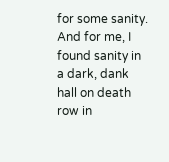for some sanity. And for me, I found sanity in a dark, dank hall on death row in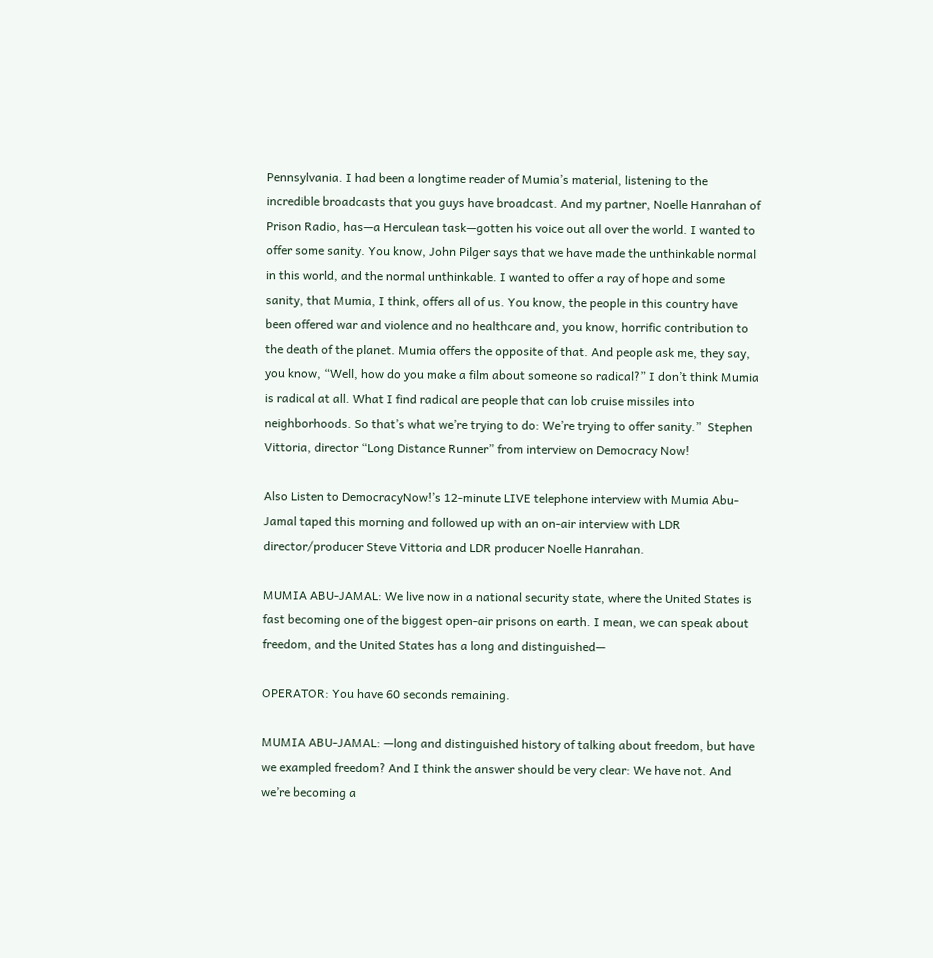Pennsylvania. I had been a longtime reader of Mumia’s material, listening to the incredible broadcasts that you guys have broadcast. And my partner, Noelle Hanrahan of Prison Radio, has—a Herculean task—gotten his voice out all over the world. I wanted to offer some sanity. You know, John Pilger says that we have made the unthinkable normal in this world, and the normal unthinkable. I wanted to offer a ray of hope and some sanity, that Mumia, I think, offers all of us. You know, the people in this country have been offered war and violence and no healthcare and, you know, horrific contribution to the death of the planet. Mumia offers the opposite of that. And people ask me, they say, you know, “Well, how do you make a film about someone so radical?” I don’t think Mumia is radical at all. What I find radical are people that can lob cruise missiles into neighborhoods. So that’s what we’re trying to do: We’re trying to offer sanity.”  Stephen Vittoria, director “Long Distance Runner” from interview on Democracy Now!

Also Listen to DemocracyNow!’s 12-minute LIVE telephone interview with Mumia Abu-Jamal taped this morning and followed up with an on-air interview with LDR director/producer Steve Vittoria and LDR producer Noelle Hanrahan.

MUMIA ABU-JAMAL: We live now in a national security state, where the United States is fast becoming one of the biggest open-air prisons on earth. I mean, we can speak about freedom, and the United States has a long and distinguished—

OPERATOR: You have 60 seconds remaining.

MUMIA ABU-JAMAL: —long and distinguished history of talking about freedom, but have we exampled freedom? And I think the answer should be very clear: We have not. And we’re becoming a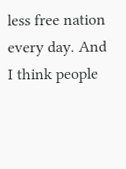less free nation every day. And I think people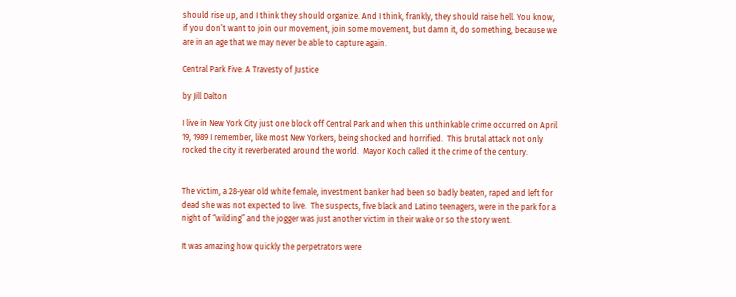should rise up, and I think they should organize. And I think, frankly, they should raise hell. You know, if you don’t want to join our movement, join some movement, but damn it, do something, because we are in an age that we may never be able to capture again.

Central Park Five: A Travesty of Justice

by Jill Dalton

I live in New York City just one block off Central Park and when this unthinkable crime occurred on April 19, 1989 I remember, like most New Yorkers, being shocked and horrified.  This brutal attack not only rocked the city it reverberated around the world.  Mayor Koch called it the crime of the century.


The victim, a 28-year old white female, investment banker had been so badly beaten, raped and left for dead she was not expected to live.  The suspects, five black and Latino teenagers, were in the park for a night of “wilding” and the jogger was just another victim in their wake or so the story went.

It was amazing how quickly the perpetrators were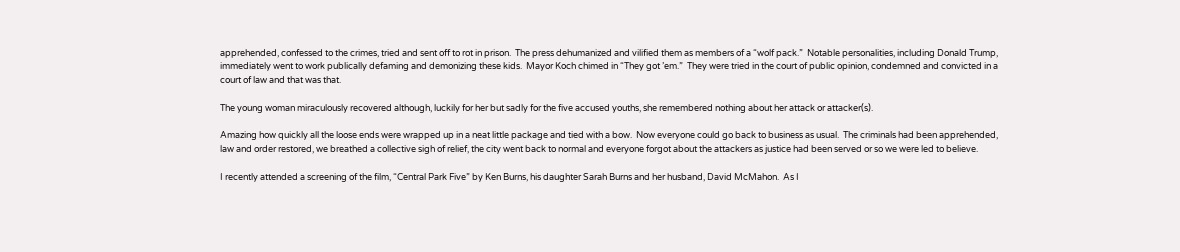apprehended, confessed to the crimes, tried and sent off to rot in prison.  The press dehumanized and vilified them as members of a “wolf pack.”  Notable personalities, including Donald Trump, immediately went to work publically defaming and demonizing these kids.  Mayor Koch chimed in “They got ’em.”  They were tried in the court of public opinion, condemned and convicted in a court of law and that was that.

The young woman miraculously recovered although, luckily for her but sadly for the five accused youths, she remembered nothing about her attack or attacker(s).

Amazing how quickly all the loose ends were wrapped up in a neat little package and tied with a bow.  Now everyone could go back to business as usual.  The criminals had been apprehended, law and order restored, we breathed a collective sigh of relief, the city went back to normal and everyone forgot about the attackers as justice had been served or so we were led to believe.

I recently attended a screening of the film, “Central Park Five” by Ken Burns, his daughter Sarah Burns and her husband, David McMahon.  As I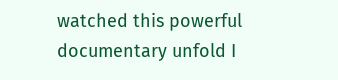watched this powerful documentary unfold I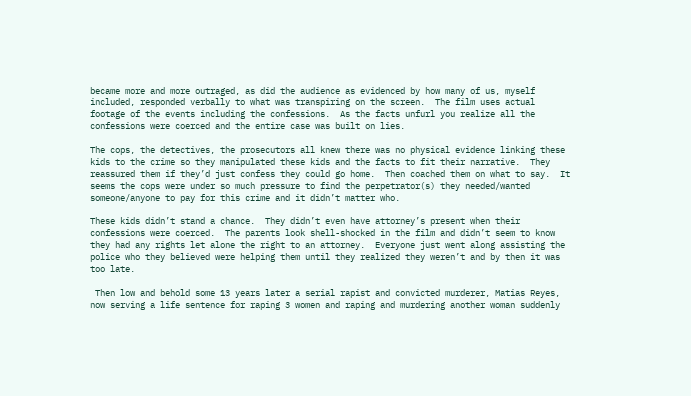became more and more outraged, as did the audience as evidenced by how many of us, myself included, responded verbally to what was transpiring on the screen.  The film uses actual footage of the events including the confessions.  As the facts unfurl you realize all the confessions were coerced and the entire case was built on lies.

The cops, the detectives, the prosecutors all knew there was no physical evidence linking these kids to the crime so they manipulated these kids and the facts to fit their narrative.  They reassured them if they’d just confess they could go home.  Then coached them on what to say.  It seems the cops were under so much pressure to find the perpetrator(s) they needed/wanted someone/anyone to pay for this crime and it didn’t matter who.

These kids didn’t stand a chance.  They didn’t even have attorney’s present when their confessions were coerced.  The parents look shell-shocked in the film and didn’t seem to know they had any rights let alone the right to an attorney.  Everyone just went along assisting the police who they believed were helping them until they realized they weren’t and by then it was too late.

 Then low and behold some 13 years later a serial rapist and convicted murderer, Matias Reyes, now serving a life sentence for raping 3 women and raping and murdering another woman suddenly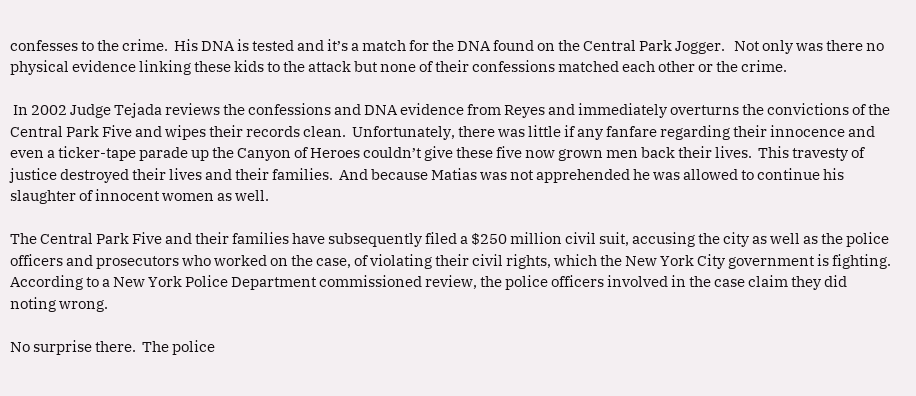confesses to the crime.  His DNA is tested and it’s a match for the DNA found on the Central Park Jogger.   Not only was there no physical evidence linking these kids to the attack but none of their confessions matched each other or the crime.

 In 2002 Judge Tejada reviews the confessions and DNA evidence from Reyes and immediately overturns the convictions of the Central Park Five and wipes their records clean.  Unfortunately, there was little if any fanfare regarding their innocence and even a ticker-tape parade up the Canyon of Heroes couldn’t give these five now grown men back their lives.  This travesty of justice destroyed their lives and their families.  And because Matias was not apprehended he was allowed to continue his slaughter of innocent women as well.

The Central Park Five and their families have subsequently filed a $250 million civil suit, accusing the city as well as the police officers and prosecutors who worked on the case, of violating their civil rights, which the New York City government is fighting.  According to a New York Police Department commissioned review, the police officers involved in the case claim they did noting wrong.

No surprise there.  The police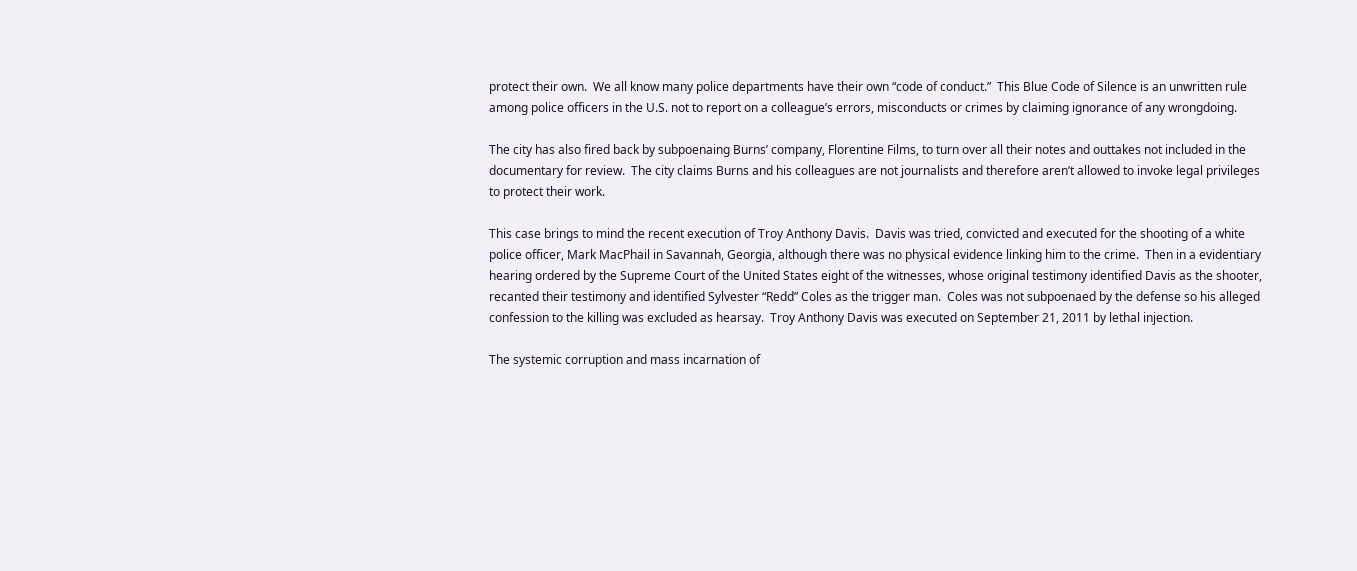protect their own.  We all know many police departments have their own “code of conduct.”  This Blue Code of Silence is an unwritten rule among police officers in the U.S. not to report on a colleague’s errors, misconducts or crimes by claiming ignorance of any wrongdoing.

The city has also fired back by subpoenaing Burns’ company, Florentine Films, to turn over all their notes and outtakes not included in the documentary for review.  The city claims Burns and his colleagues are not journalists and therefore aren’t allowed to invoke legal privileges to protect their work.

This case brings to mind the recent execution of Troy Anthony Davis.  Davis was tried, convicted and executed for the shooting of a white police officer, Mark MacPhail in Savannah, Georgia, although there was no physical evidence linking him to the crime.  Then in a evidentiary hearing ordered by the Supreme Court of the United States eight of the witnesses, whose original testimony identified Davis as the shooter, recanted their testimony and identified Sylvester “Redd” Coles as the trigger man.  Coles was not subpoenaed by the defense so his alleged confession to the killing was excluded as hearsay.  Troy Anthony Davis was executed on September 21, 2011 by lethal injection.

The systemic corruption and mass incarnation of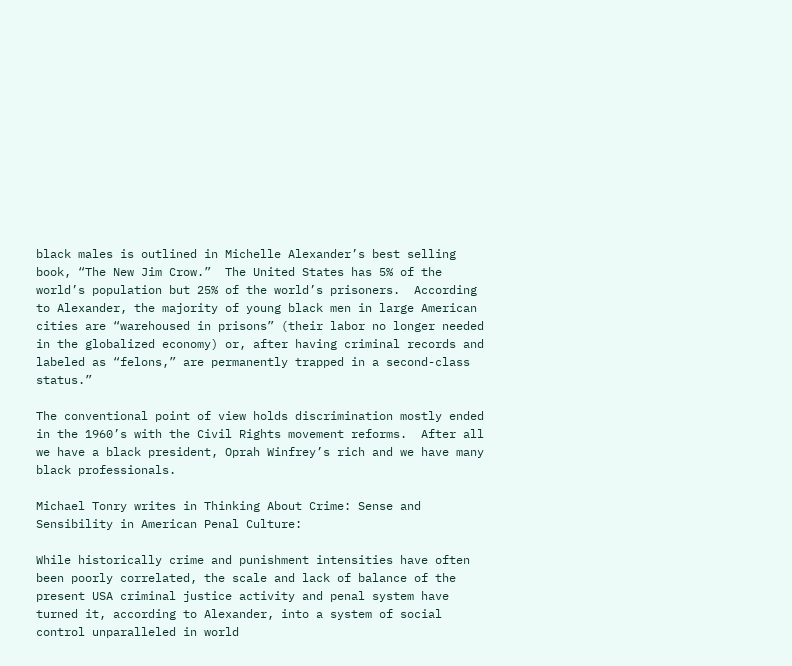black males is outlined in Michelle Alexander’s best selling book, “The New Jim Crow.”  The United States has 5% of the world’s population but 25% of the world’s prisoners.  According to Alexander, the majority of young black men in large American cities are “warehoused in prisons” (their labor no longer needed in the globalized economy) or, after having criminal records and labeled as “felons,” are permanently trapped in a second-class status.”

The conventional point of view holds discrimination mostly ended in the 1960’s with the Civil Rights movement reforms.  After all we have a black president, Oprah Winfrey’s rich and we have many black professionals.

Michael Tonry writes in Thinking About Crime: Sense and Sensibility in American Penal Culture:

While historically crime and punishment intensities have often been poorly correlated, the scale and lack of balance of the present USA criminal justice activity and penal system have turned it, according to Alexander, into a system of social control unparalleled in world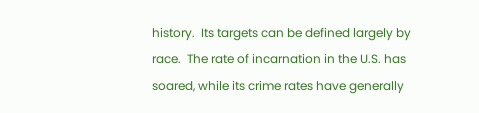history.  Its targets can be defined largely by race.  The rate of incarnation in the U.S. has soared, while its crime rates have generally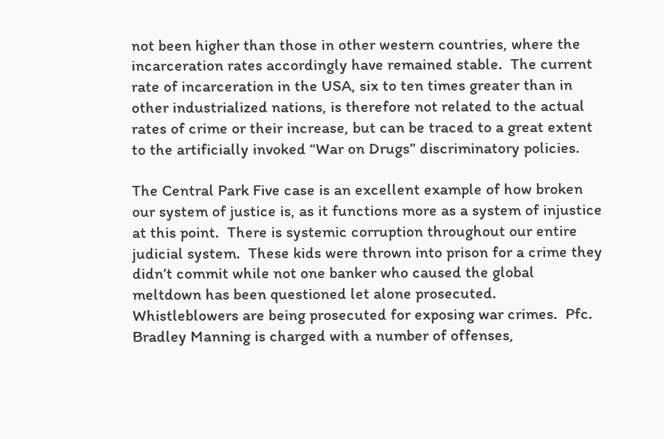not been higher than those in other western countries, where the incarceration rates accordingly have remained stable.  The current rate of incarceration in the USA, six to ten times greater than in other industrialized nations, is therefore not related to the actual rates of crime or their increase, but can be traced to a great extent to the artificially invoked “War on Drugs” discriminatory policies.

The Central Park Five case is an excellent example of how broken our system of justice is, as it functions more as a system of injustice at this point.  There is systemic corruption throughout our entire judicial system.  These kids were thrown into prison for a crime they didn’t commit while not one banker who caused the global meltdown has been questioned let alone prosecuted.  Whistleblowers are being prosecuted for exposing war crimes.  Pfc. Bradley Manning is charged with a number of offenses,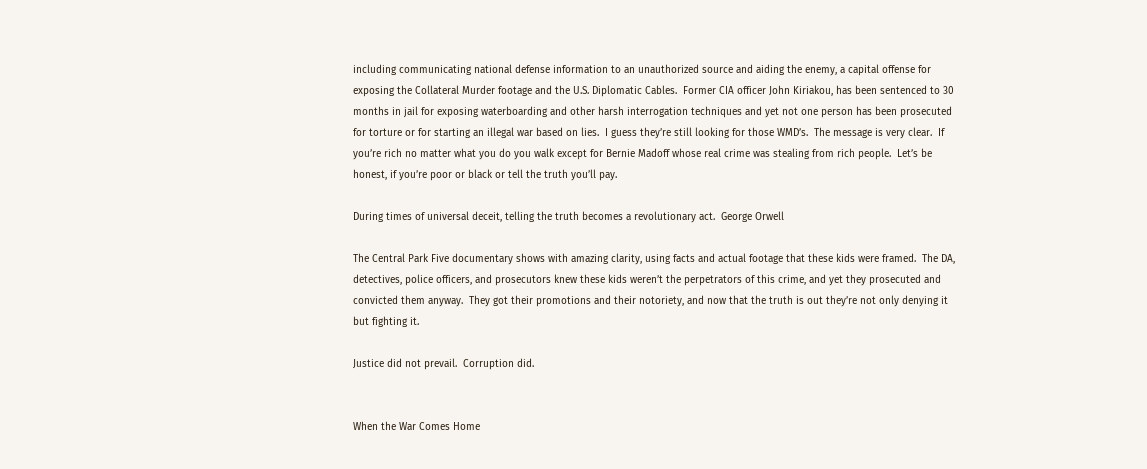including communicating national defense information to an unauthorized source and aiding the enemy, a capital offense for exposing the Collateral Murder footage and the U.S. Diplomatic Cables.  Former CIA officer John Kiriakou, has been sentenced to 30 months in jail for exposing waterboarding and other harsh interrogation techniques and yet not one person has been prosecuted for torture or for starting an illegal war based on lies.  I guess they’re still looking for those WMD’s.  The message is very clear.  If you’re rich no matter what you do you walk except for Bernie Madoff whose real crime was stealing from rich people.  Let’s be honest, if you’re poor or black or tell the truth you’ll pay.

During times of universal deceit, telling the truth becomes a revolutionary act.  George Orwell

The Central Park Five documentary shows with amazing clarity, using facts and actual footage that these kids were framed.  The DA, detectives, police officers, and prosecutors knew these kids weren’t the perpetrators of this crime, and yet they prosecuted and convicted them anyway.  They got their promotions and their notoriety, and now that the truth is out they’re not only denying it but fighting it.

Justice did not prevail.  Corruption did.


When the War Comes Home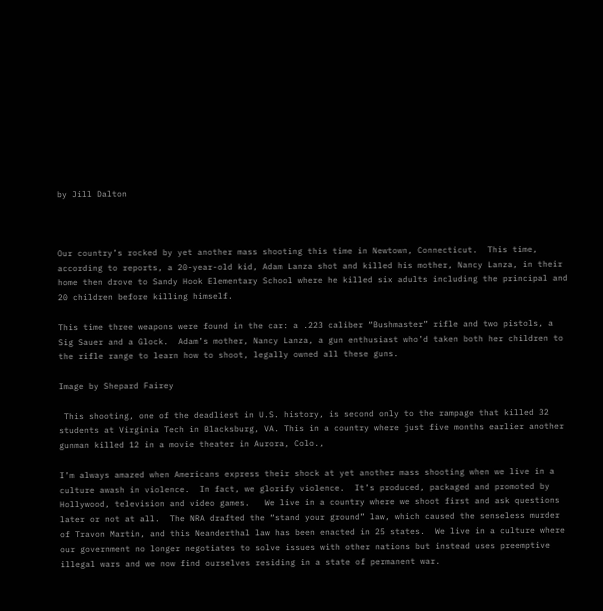by Jill Dalton



Our country’s rocked by yet another mass shooting this time in Newtown, Connecticut.  This time, according to reports, a 20-year-old kid, Adam Lanza shot and killed his mother, Nancy Lanza, in their home then drove to Sandy Hook Elementary School where he killed six adults including the principal and 20 children before killing himself.

This time three weapons were found in the car: a .223 caliber “Bushmaster” rifle and two pistols, a Sig Sauer and a Glock.  Adam’s mother, Nancy Lanza, a gun enthusiast who’d taken both her children to the rifle range to learn how to shoot, legally owned all these guns.

Image by Shepard Fairey

 This shooting, one of the deadliest in U.S. history, is second only to the rampage that killed 32 students at Virginia Tech in Blacksburg, VA. This in a country where just five months earlier another gunman killed 12 in a movie theater in Aurora, Colo.,

I’m always amazed when Americans express their shock at yet another mass shooting when we live in a culture awash in violence.  In fact, we glorify violence.  It’s produced, packaged and promoted by Hollywood, television and video games.   We live in a country where we shoot first and ask questions later or not at all.  The NRA drafted the “stand your ground” law, which caused the senseless murder of Travon Martin, and this Neanderthal law has been enacted in 25 states.  We live in a culture where our government no longer negotiates to solve issues with other nations but instead uses preemptive illegal wars and we now find ourselves residing in a state of permanent war.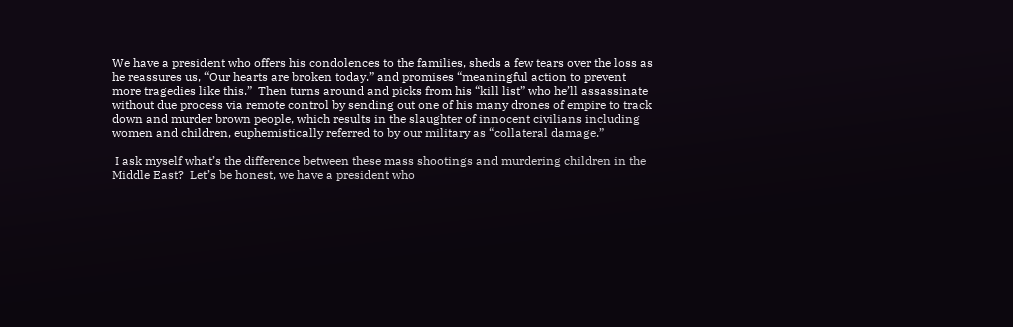We have a president who offers his condolences to the families, sheds a few tears over the loss as he reassures us, “Our hearts are broken today.” and promises “meaningful action to prevent more tragedies like this.”  Then turns around and picks from his “kill list” who he’ll assassinate without due process via remote control by sending out one of his many drones of empire to track down and murder brown people, which results in the slaughter of innocent civilians including women and children, euphemistically referred to by our military as “collateral damage.”

 I ask myself what’s the difference between these mass shootings and murdering children in the Middle East?  Let’s be honest, we have a president who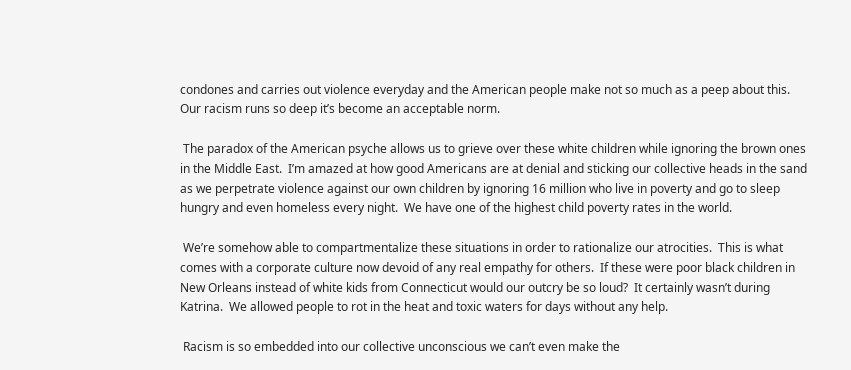condones and carries out violence everyday and the American people make not so much as a peep about this.  Our racism runs so deep it’s become an acceptable norm.

 The paradox of the American psyche allows us to grieve over these white children while ignoring the brown ones in the Middle East.  I’m amazed at how good Americans are at denial and sticking our collective heads in the sand as we perpetrate violence against our own children by ignoring 16 million who live in poverty and go to sleep hungry and even homeless every night.  We have one of the highest child poverty rates in the world.

 We’re somehow able to compartmentalize these situations in order to rationalize our atrocities.  This is what comes with a corporate culture now devoid of any real empathy for others.  If these were poor black children in New Orleans instead of white kids from Connecticut would our outcry be so loud?  It certainly wasn’t during Katrina.  We allowed people to rot in the heat and toxic waters for days without any help.

 Racism is so embedded into our collective unconscious we can’t even make the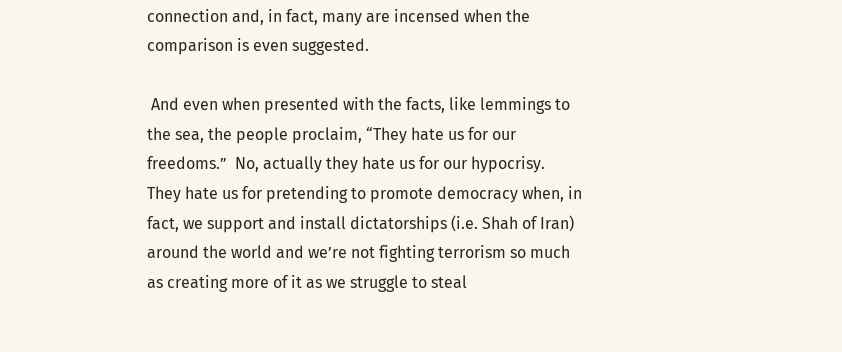connection and, in fact, many are incensed when the comparison is even suggested.

 And even when presented with the facts, like lemmings to the sea, the people proclaim, “They hate us for our freedoms.”  No, actually they hate us for our hypocrisy.  They hate us for pretending to promote democracy when, in fact, we support and install dictatorships (i.e. Shah of Iran) around the world and we’re not fighting terrorism so much as creating more of it as we struggle to steal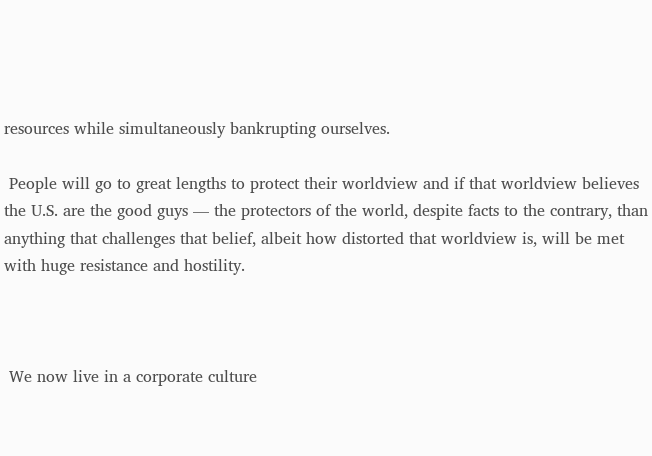resources while simultaneously bankrupting ourselves.

 People will go to great lengths to protect their worldview and if that worldview believes the U.S. are the good guys — the protectors of the world, despite facts to the contrary, than anything that challenges that belief, albeit how distorted that worldview is, will be met with huge resistance and hostility.



 We now live in a corporate culture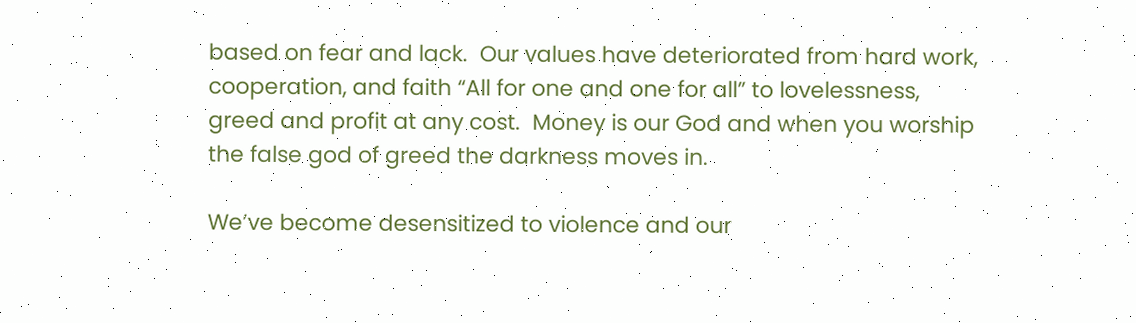based on fear and lack.  Our values have deteriorated from hard work, cooperation, and faith “All for one and one for all” to lovelessness, greed and profit at any cost.  Money is our God and when you worship the false god of greed the darkness moves in.

We’ve become desensitized to violence and our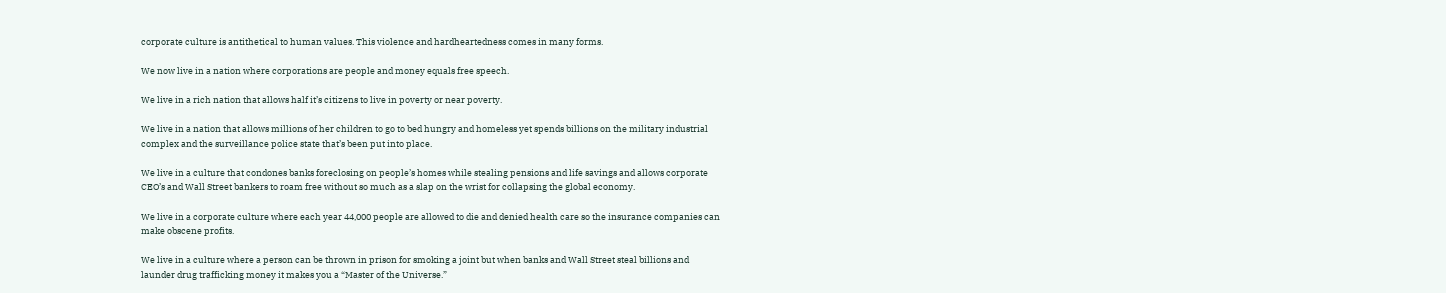corporate culture is antithetical to human values. This violence and hardheartedness comes in many forms.

We now live in a nation where corporations are people and money equals free speech.

We live in a rich nation that allows half it’s citizens to live in poverty or near poverty.

We live in a nation that allows millions of her children to go to bed hungry and homeless yet spends billions on the military industrial complex and the surveillance police state that’s been put into place.

We live in a culture that condones banks foreclosing on people’s homes while stealing pensions and life savings and allows corporate CEO’s and Wall Street bankers to roam free without so much as a slap on the wrist for collapsing the global economy.

We live in a corporate culture where each year 44,000 people are allowed to die and denied health care so the insurance companies can make obscene profits.

We live in a culture where a person can be thrown in prison for smoking a joint but when banks and Wall Street steal billions and launder drug trafficking money it makes you a “Master of the Universe.”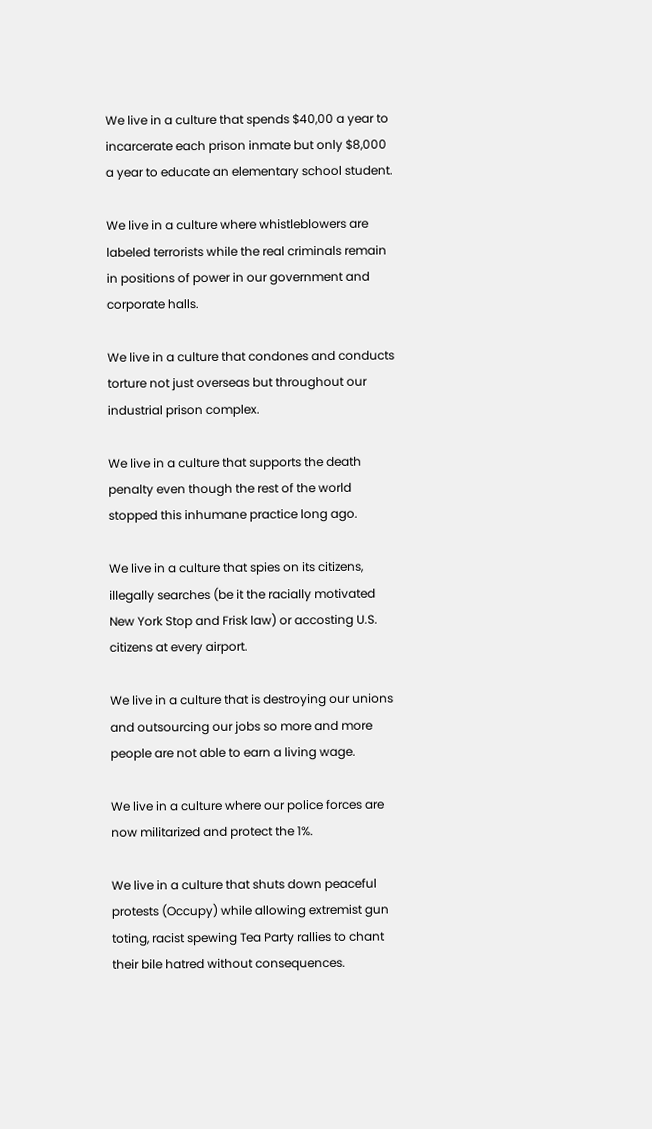We live in a culture that spends $40,00 a year to incarcerate each prison inmate but only $8,000 a year to educate an elementary school student.

We live in a culture where whistleblowers are labeled terrorists while the real criminals remain in positions of power in our government and corporate halls.

We live in a culture that condones and conducts torture not just overseas but throughout our industrial prison complex.

We live in a culture that supports the death penalty even though the rest of the world stopped this inhumane practice long ago.

We live in a culture that spies on its citizens, illegally searches (be it the racially motivated New York Stop and Frisk law) or accosting U.S. citizens at every airport.

We live in a culture that is destroying our unions and outsourcing our jobs so more and more people are not able to earn a living wage.

We live in a culture where our police forces are now militarized and protect the 1%.

We live in a culture that shuts down peaceful protests (Occupy) while allowing extremist gun toting, racist spewing Tea Party rallies to chant their bile hatred without consequences.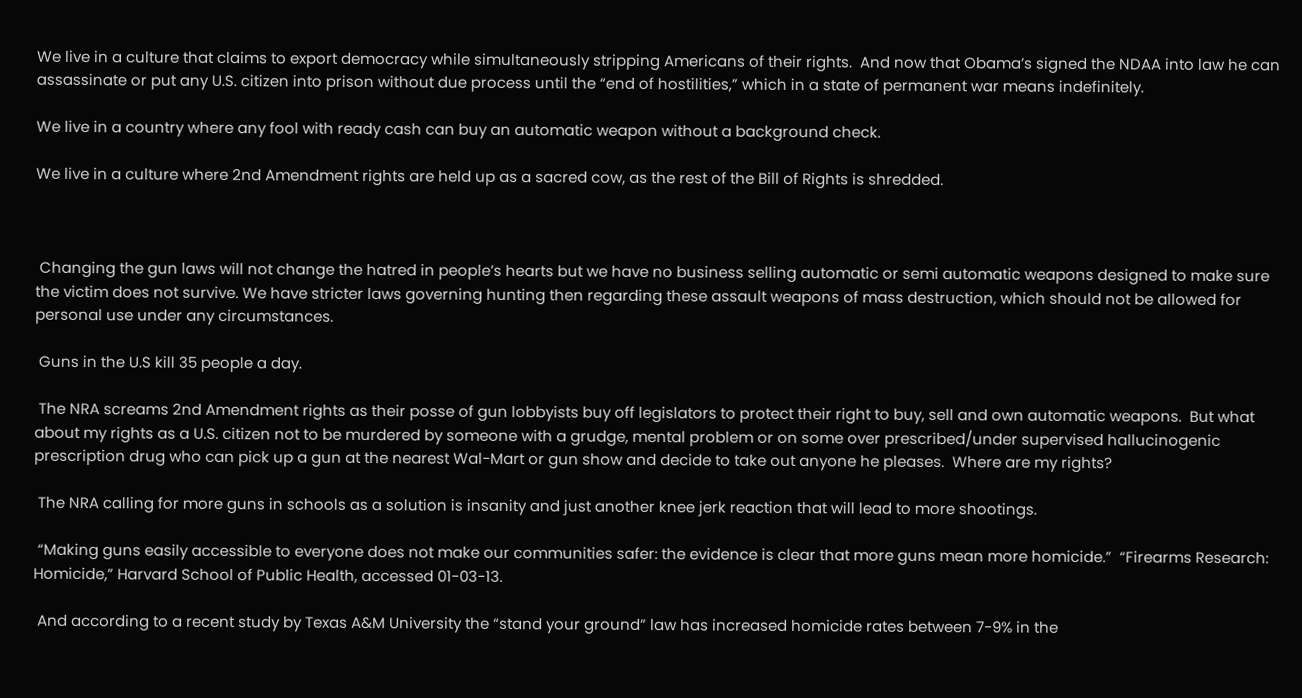We live in a culture that claims to export democracy while simultaneously stripping Americans of their rights.  And now that Obama’s signed the NDAA into law he can assassinate or put any U.S. citizen into prison without due process until the “end of hostilities,” which in a state of permanent war means indefinitely.

We live in a country where any fool with ready cash can buy an automatic weapon without a background check.

We live in a culture where 2nd Amendment rights are held up as a sacred cow, as the rest of the Bill of Rights is shredded.



 Changing the gun laws will not change the hatred in people’s hearts but we have no business selling automatic or semi automatic weapons designed to make sure the victim does not survive. We have stricter laws governing hunting then regarding these assault weapons of mass destruction, which should not be allowed for personal use under any circumstances.

 Guns in the U.S kill 35 people a day.

 The NRA screams 2nd Amendment rights as their posse of gun lobbyists buy off legislators to protect their right to buy, sell and own automatic weapons.  But what about my rights as a U.S. citizen not to be murdered by someone with a grudge, mental problem or on some over prescribed/under supervised hallucinogenic prescription drug who can pick up a gun at the nearest Wal-Mart or gun show and decide to take out anyone he pleases.  Where are my rights?

 The NRA calling for more guns in schools as a solution is insanity and just another knee jerk reaction that will lead to more shootings.

 “Making guns easily accessible to everyone does not make our communities safer: the evidence is clear that more guns mean more homicide.”  “Firearms Research: Homicide,” Harvard School of Public Health, accessed 01-03-13.

 And according to a recent study by Texas A&M University the “stand your ground” law has increased homicide rates between 7-9% in the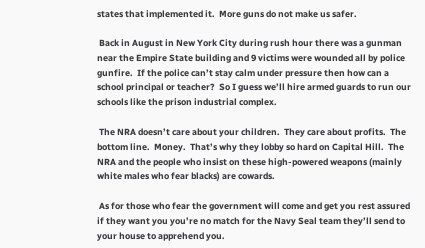states that implemented it.  More guns do not make us safer.

 Back in August in New York City during rush hour there was a gunman near the Empire State building and 9 victims were wounded all by police gunfire.  If the police can’t stay calm under pressure then how can a school principal or teacher?  So I guess we’ll hire armed guards to run our schools like the prison industrial complex.

 The NRA doesn’t care about your children.  They care about profits.  The bottom line.  Money.  That’s why they lobby so hard on Capital Hill.  The NRA and the people who insist on these high-powered weapons (mainly white males who fear blacks) are cowards.

 As for those who fear the government will come and get you rest assured if they want you you’re no match for the Navy Seal team they’ll send to your house to apprehend you.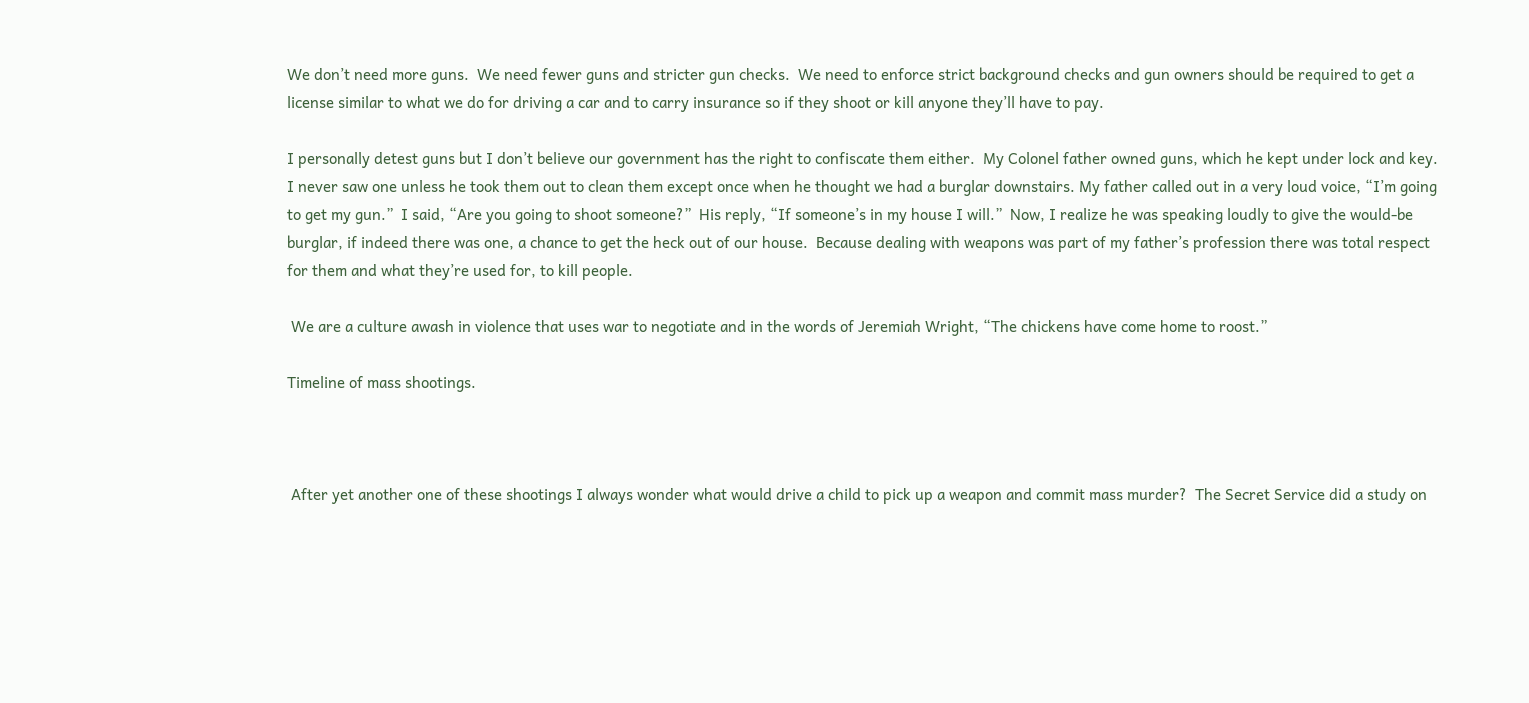We don’t need more guns.  We need fewer guns and stricter gun checks.  We need to enforce strict background checks and gun owners should be required to get a license similar to what we do for driving a car and to carry insurance so if they shoot or kill anyone they’ll have to pay.

I personally detest guns but I don’t believe our government has the right to confiscate them either.  My Colonel father owned guns, which he kept under lock and key.  I never saw one unless he took them out to clean them except once when he thought we had a burglar downstairs. My father called out in a very loud voice, “I’m going to get my gun.”  I said, “Are you going to shoot someone?”  His reply, “If someone’s in my house I will.”  Now, I realize he was speaking loudly to give the would-be burglar, if indeed there was one, a chance to get the heck out of our house.  Because dealing with weapons was part of my father’s profession there was total respect for them and what they’re used for, to kill people.

 We are a culture awash in violence that uses war to negotiate and in the words of Jeremiah Wright, “The chickens have come home to roost.”

Timeline of mass shootings.



 After yet another one of these shootings I always wonder what would drive a child to pick up a weapon and commit mass murder?  The Secret Service did a study on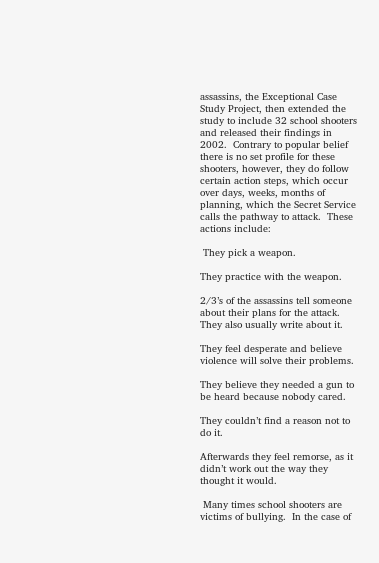assassins, the Exceptional Case Study Project, then extended the study to include 32 school shooters and released their findings in 2002.  Contrary to popular belief there is no set profile for these shooters, however, they do follow certain action steps, which occur over days, weeks, months of planning, which the Secret Service calls the pathway to attack.  These actions include:

 They pick a weapon.

They practice with the weapon.

2/3’s of the assassins tell someone about their plans for the attack.  They also usually write about it.

They feel desperate and believe violence will solve their problems.

They believe they needed a gun to be heard because nobody cared.

They couldn’t find a reason not to do it.

Afterwards they feel remorse, as it didn’t work out the way they thought it would.

 Many times school shooters are victims of bullying.  In the case of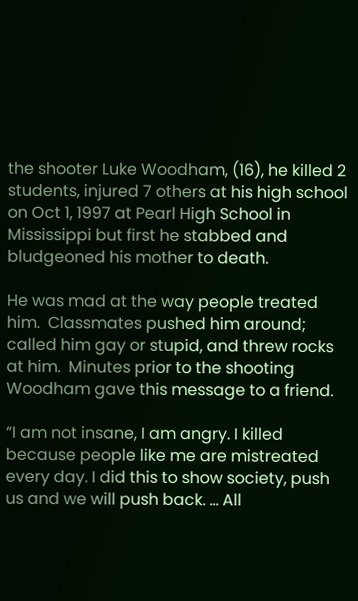the shooter Luke Woodham, (16), he killed 2 students, injured 7 others at his high school on Oct 1, 1997 at Pearl High School in Mississippi but first he stabbed and bludgeoned his mother to death.

He was mad at the way people treated him.  Classmates pushed him around; called him gay or stupid, and threw rocks at him.  Minutes prior to the shooting Woodham gave this message to a friend.

“I am not insane, I am angry. I killed because people like me are mistreated every day. I did this to show society, push us and we will push back. … All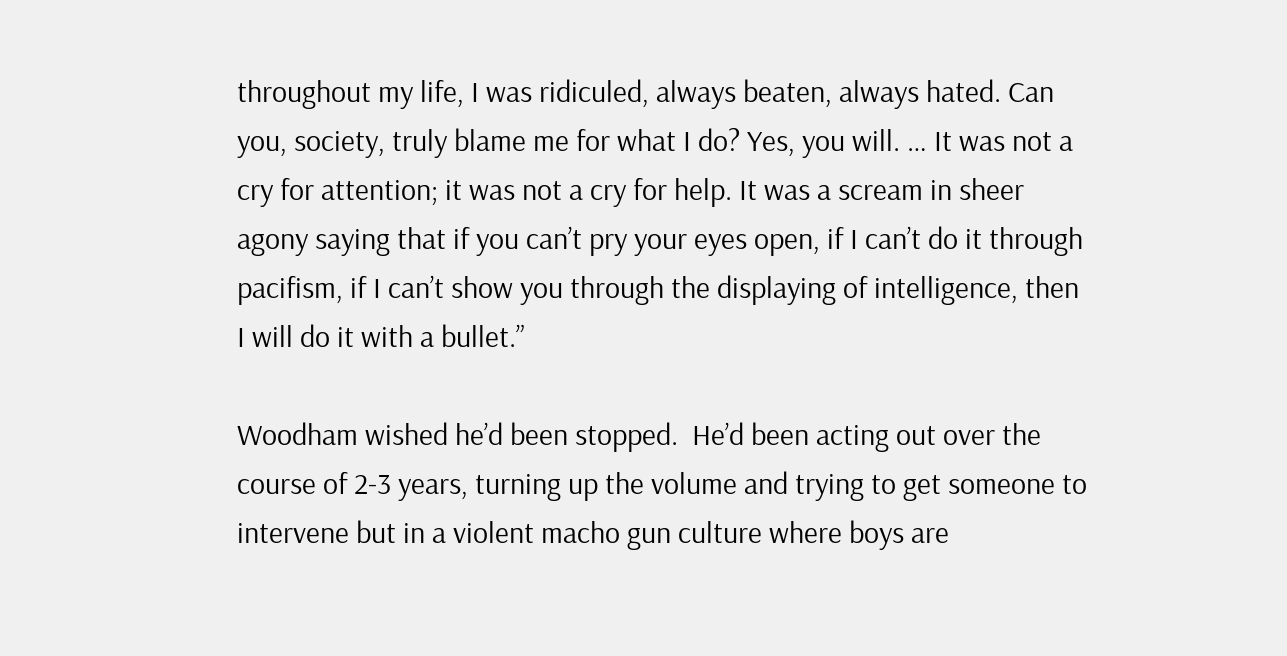throughout my life, I was ridiculed, always beaten, always hated. Can you, society, truly blame me for what I do? Yes, you will. … It was not a cry for attention; it was not a cry for help. It was a scream in sheer agony saying that if you can’t pry your eyes open, if I can’t do it through pacifism, if I can’t show you through the displaying of intelligence, then I will do it with a bullet.”

Woodham wished he’d been stopped.  He’d been acting out over the course of 2-3 years, turning up the volume and trying to get someone to intervene but in a violent macho gun culture where boys are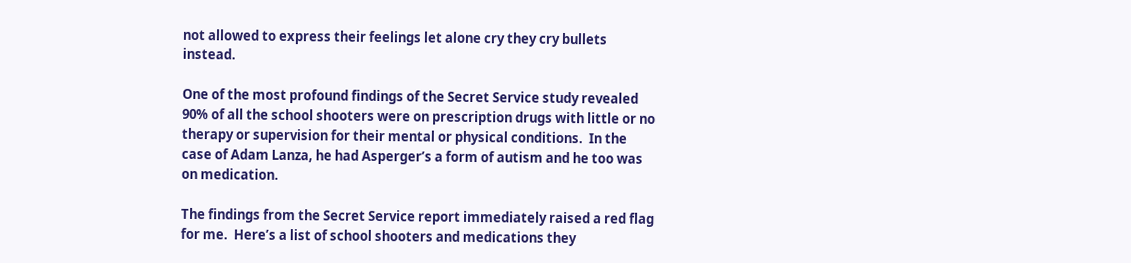not allowed to express their feelings let alone cry they cry bullets instead.

One of the most profound findings of the Secret Service study revealed 90% of all the school shooters were on prescription drugs with little or no therapy or supervision for their mental or physical conditions.  In the case of Adam Lanza, he had Asperger’s a form of autism and he too was on medication.

The findings from the Secret Service report immediately raised a red flag for me.  Here’s a list of school shooters and medications they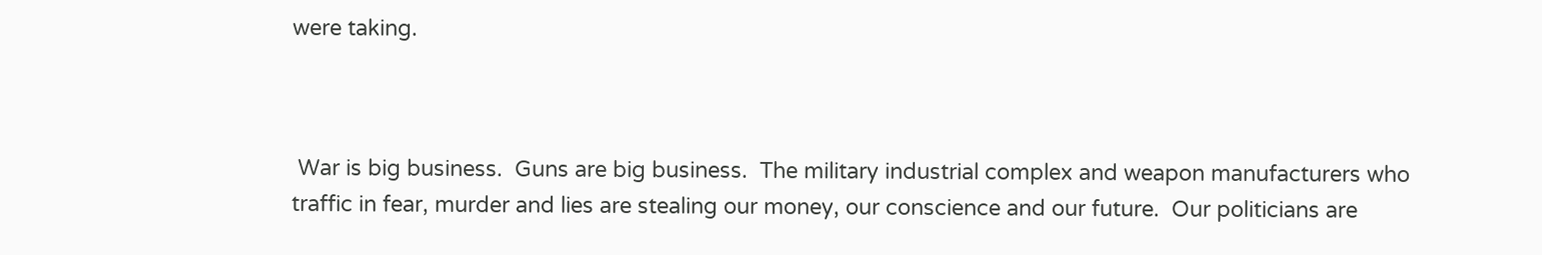were taking.



 War is big business.  Guns are big business.  The military industrial complex and weapon manufacturers who traffic in fear, murder and lies are stealing our money, our conscience and our future.  Our politicians are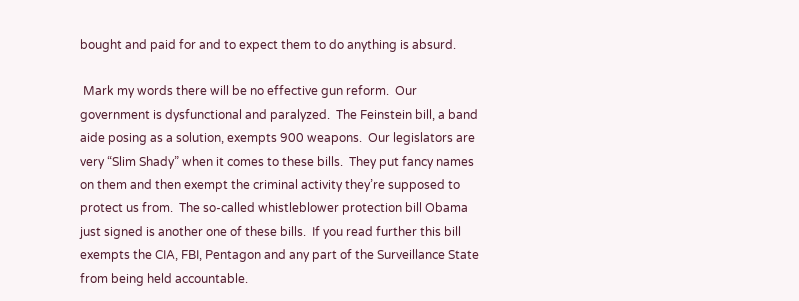bought and paid for and to expect them to do anything is absurd.

 Mark my words there will be no effective gun reform.  Our government is dysfunctional and paralyzed.  The Feinstein bill, a band aide posing as a solution, exempts 900 weapons.  Our legislators are very “Slim Shady” when it comes to these bills.  They put fancy names on them and then exempt the criminal activity they’re supposed to protect us from.  The so-called whistleblower protection bill Obama just signed is another one of these bills.  If you read further this bill exempts the CIA, FBI, Pentagon and any part of the Surveillance State from being held accountable.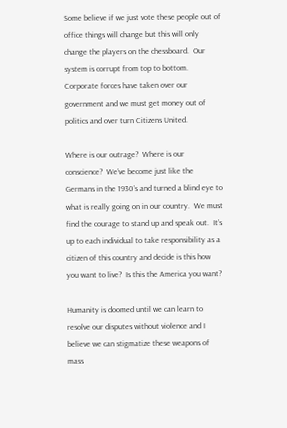Some believe if we just vote these people out of office things will change but this will only change the players on the chessboard.  Our system is corrupt from top to bottom.  Corporate forces have taken over our government and we must get money out of politics and over turn Citizens United.

Where is our outrage?  Where is our conscience?  We’ve become just like the Germans in the 1930’s and turned a blind eye to what is really going on in our country.  We must find the courage to stand up and speak out.  It’s up to each individual to take responsibility as a citizen of this country and decide is this how you want to live?  Is this the America you want?

Humanity is doomed until we can learn to resolve our disputes without violence and I believe we can stigmatize these weapons of mass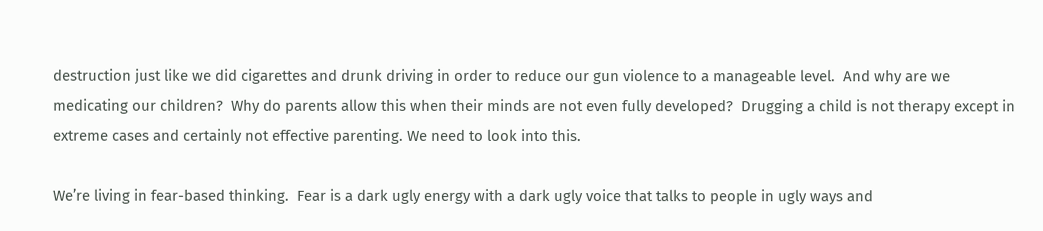destruction just like we did cigarettes and drunk driving in order to reduce our gun violence to a manageable level.  And why are we medicating our children?  Why do parents allow this when their minds are not even fully developed?  Drugging a child is not therapy except in extreme cases and certainly not effective parenting. We need to look into this.

We’re living in fear-based thinking.  Fear is a dark ugly energy with a dark ugly voice that talks to people in ugly ways and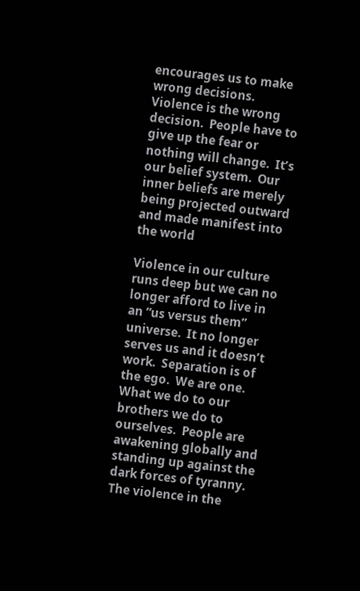encourages us to make wrong decisions.  Violence is the wrong decision.  People have to give up the fear or nothing will change.  It’s our belief system.  Our inner beliefs are merely being projected outward and made manifest into the world

Violence in our culture runs deep but we can no longer afford to live in an “us versus them” universe.  It no longer serves us and it doesn’t work.  Separation is of the ego.  We are one.  What we do to our brothers we do to ourselves.  People are awakening globally and standing up against the dark forces of tyranny.  The violence in the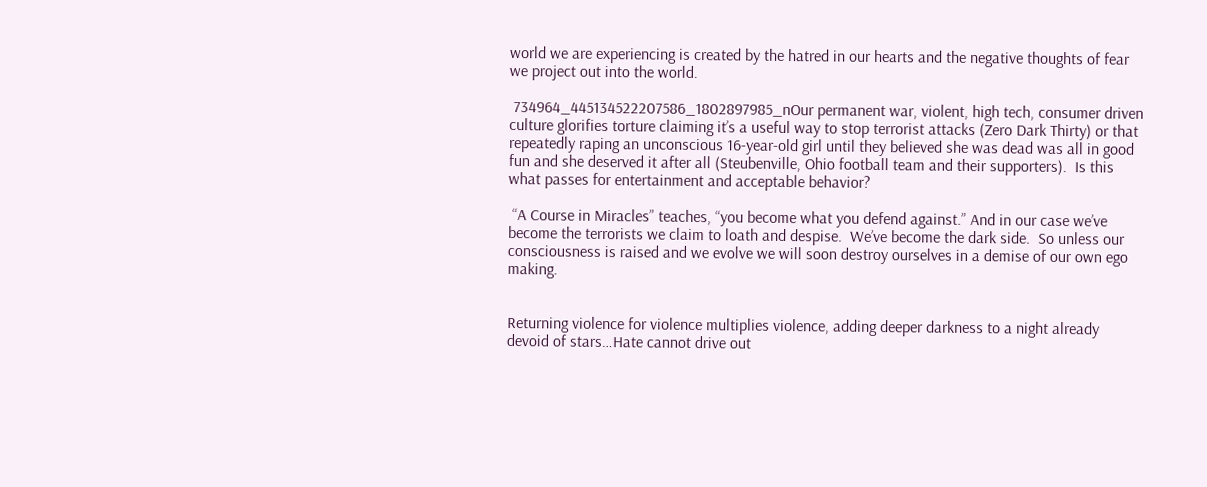world we are experiencing is created by the hatred in our hearts and the negative thoughts of fear we project out into the world.

 734964_445134522207586_1802897985_nOur permanent war, violent, high tech, consumer driven culture glorifies torture claiming it’s a useful way to stop terrorist attacks (Zero Dark Thirty) or that repeatedly raping an unconscious 16-year-old girl until they believed she was dead was all in good fun and she deserved it after all (Steubenville, Ohio football team and their supporters).  Is this what passes for entertainment and acceptable behavior?

 “A Course in Miracles” teaches, “you become what you defend against.” And in our case we’ve become the terrorists we claim to loath and despise.  We’ve become the dark side.  So unless our consciousness is raised and we evolve we will soon destroy ourselves in a demise of our own ego making.


Returning violence for violence multiplies violence, adding deeper darkness to a night already devoid of stars…Hate cannot drive out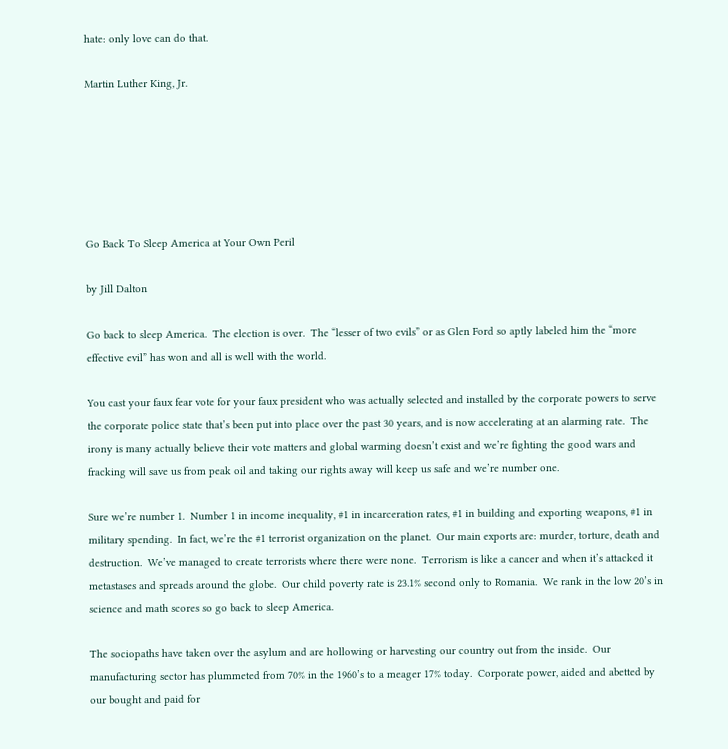hate: only love can do that.

Martin Luther King, Jr.






Go Back To Sleep America at Your Own Peril

by Jill Dalton

Go back to sleep America.  The election is over.  The “lesser of two evils” or as Glen Ford so aptly labeled him the “more effective evil” has won and all is well with the world.

You cast your faux fear vote for your faux president who was actually selected and installed by the corporate powers to serve the corporate police state that’s been put into place over the past 30 years, and is now accelerating at an alarming rate.  The irony is many actually believe their vote matters and global warming doesn’t exist and we’re fighting the good wars and fracking will save us from peak oil and taking our rights away will keep us safe and we’re number one.

Sure we’re number 1.  Number 1 in income inequality, #1 in incarceration rates, #1 in building and exporting weapons, #1 in military spending.  In fact, we’re the #1 terrorist organization on the planet.  Our main exports are: murder, torture, death and destruction.  We’ve managed to create terrorists where there were none.  Terrorism is like a cancer and when it’s attacked it metastases and spreads around the globe.  Our child poverty rate is 23.1% second only to Romania.  We rank in the low 20’s in science and math scores so go back to sleep America.

The sociopaths have taken over the asylum and are hollowing or harvesting our country out from the inside.  Our manufacturing sector has plummeted from 70% in the 1960’s to a meager 17% today.  Corporate power, aided and abetted by our bought and paid for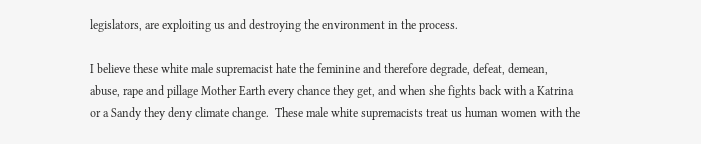legislators, are exploiting us and destroying the environment in the process.

I believe these white male supremacist hate the feminine and therefore degrade, defeat, demean, abuse, rape and pillage Mother Earth every chance they get, and when she fights back with a Katrina or a Sandy they deny climate change.  These male white supremacists treat us human women with the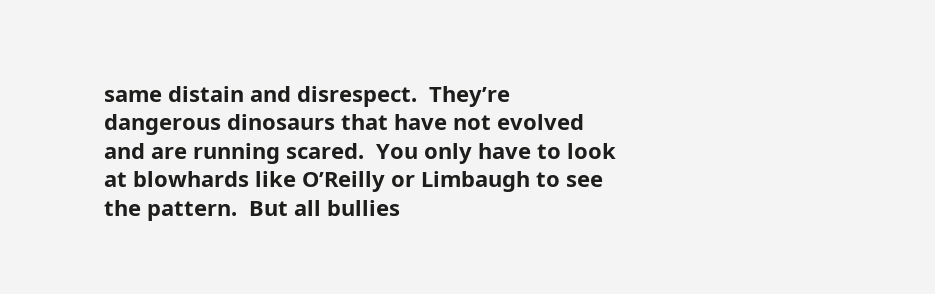same distain and disrespect.  They’re dangerous dinosaurs that have not evolved and are running scared.  You only have to look at blowhards like O’Reilly or Limbaugh to see the pattern.  But all bullies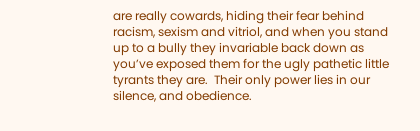are really cowards, hiding their fear behind racism, sexism and vitriol, and when you stand up to a bully they invariable back down as you’ve exposed them for the ugly pathetic little tyrants they are.  Their only power lies in our silence, and obedience.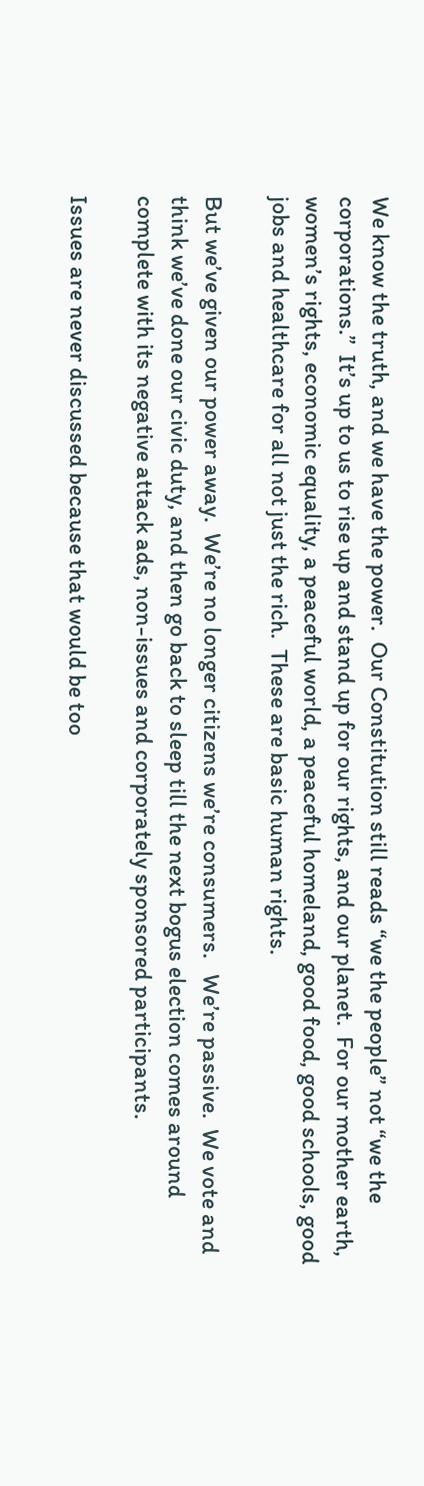We know the truth, and we have the power.  Our Constitution still reads “we the people” not “we the corporations.”  It’s up to us to rise up and stand up for our rights, and our planet.  For our mother earth, women’s rights, economic equality, a peaceful world, a peaceful homeland, good food, good schools, good jobs and healthcare for all not just the rich.  These are basic human rights.

But we’ve given our power away.  We’re no longer citizens we’re consumers.   We’re passive.  We vote and think we’ve done our civic duty, and then go back to sleep till the next bogus election comes around complete with its negative attack ads, non-issues and corporately sponsored participants.

Issues are never discussed because that would be too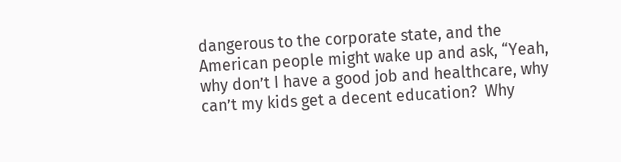dangerous to the corporate state, and the American people might wake up and ask, “Yeah, why don’t I have a good job and healthcare, why can’t my kids get a decent education?  Why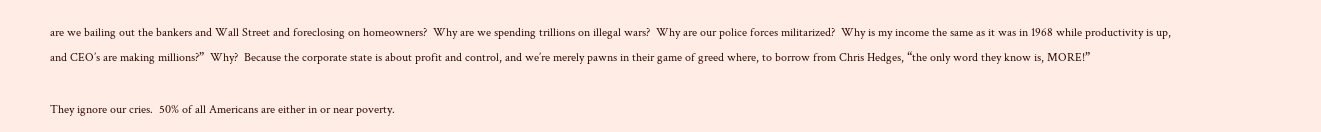are we bailing out the bankers and Wall Street and foreclosing on homeowners?  Why are we spending trillions on illegal wars?  Why are our police forces militarized?  Why is my income the same as it was in 1968 while productivity is up, and CEO’s are making millions?”  Why?  Because the corporate state is about profit and control, and we’re merely pawns in their game of greed where, to borrow from Chris Hedges, “the only word they know is, MORE!”

They ignore our cries.  50% of all Americans are either in or near poverty.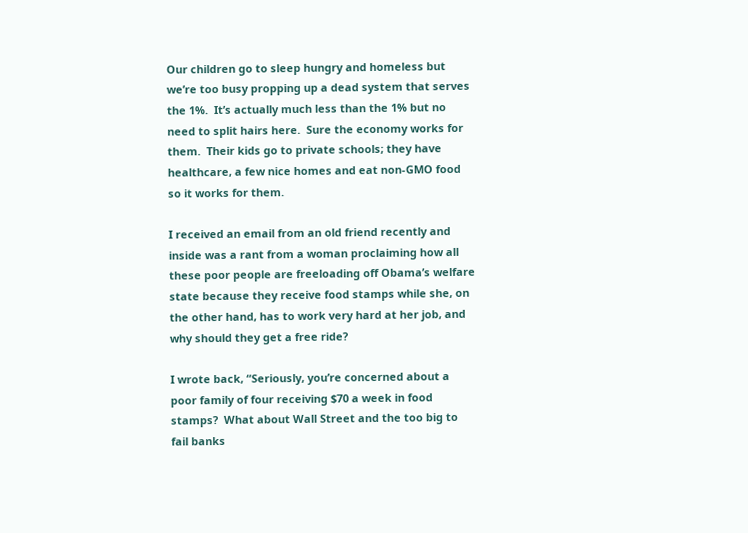Our children go to sleep hungry and homeless but we’re too busy propping up a dead system that serves the 1%.  It’s actually much less than the 1% but no need to split hairs here.  Sure the economy works for them.  Their kids go to private schools; they have healthcare, a few nice homes and eat non-GMO food so it works for them.

I received an email from an old friend recently and inside was a rant from a woman proclaiming how all these poor people are freeloading off Obama’s welfare state because they receive food stamps while she, on the other hand, has to work very hard at her job, and why should they get a free ride?

I wrote back, “Seriously, you’re concerned about a poor family of four receiving $70 a week in food stamps?  What about Wall Street and the too big to fail banks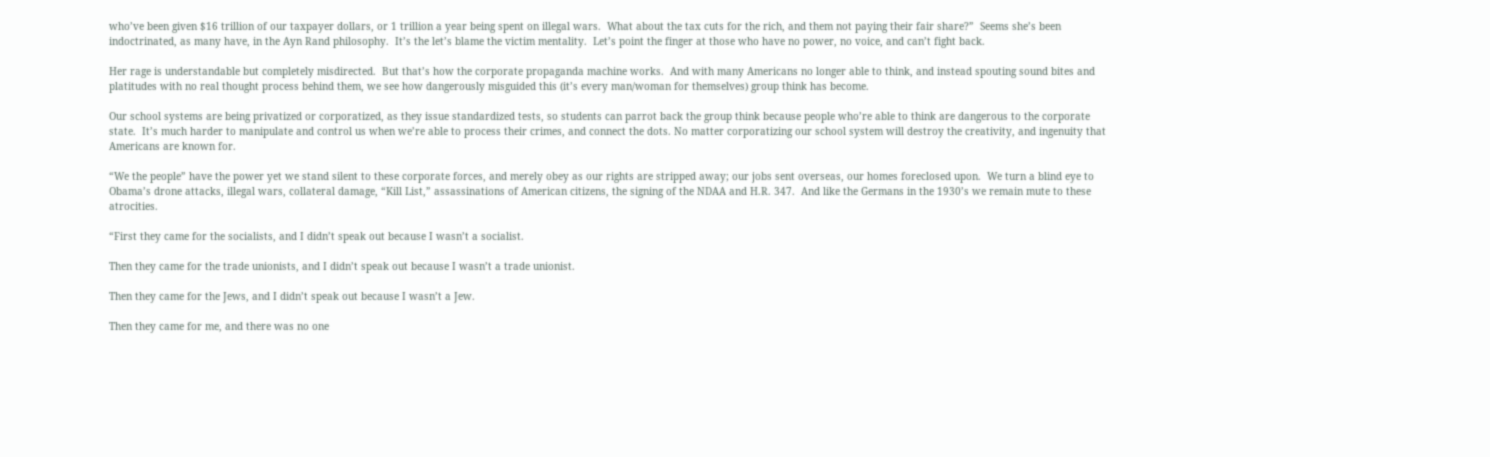who’ve been given $16 trillion of our taxpayer dollars, or 1 trillion a year being spent on illegal wars.  What about the tax cuts for the rich, and them not paying their fair share?”  Seems she’s been indoctrinated, as many have, in the Ayn Rand philosophy.  It’s the let’s blame the victim mentality.  Let’s point the finger at those who have no power, no voice, and can’t fight back.

Her rage is understandable but completely misdirected.  But that’s how the corporate propaganda machine works.  And with many Americans no longer able to think, and instead spouting sound bites and platitudes with no real thought process behind them, we see how dangerously misguided this (it’s every man/woman for themselves) group think has become.

Our school systems are being privatized or corporatized, as they issue standardized tests, so students can parrot back the group think because people who’re able to think are dangerous to the corporate state.  It’s much harder to manipulate and control us when we’re able to process their crimes, and connect the dots. No matter corporatizing our school system will destroy the creativity, and ingenuity that Americans are known for.

“We the people” have the power yet we stand silent to these corporate forces, and merely obey as our rights are stripped away; our jobs sent overseas, our homes foreclosed upon.  We turn a blind eye to Obama’s drone attacks, illegal wars, collateral damage, “Kill List,” assassinations of American citizens, the signing of the NDAA and H.R. 347.  And like the Germans in the 1930’s we remain mute to these atrocities.

“First they came for the socialists, and I didn’t speak out because I wasn’t a socialist.

Then they came for the trade unionists, and I didn’t speak out because I wasn’t a trade unionist.

Then they came for the Jews, and I didn’t speak out because I wasn’t a Jew.

Then they came for me, and there was no one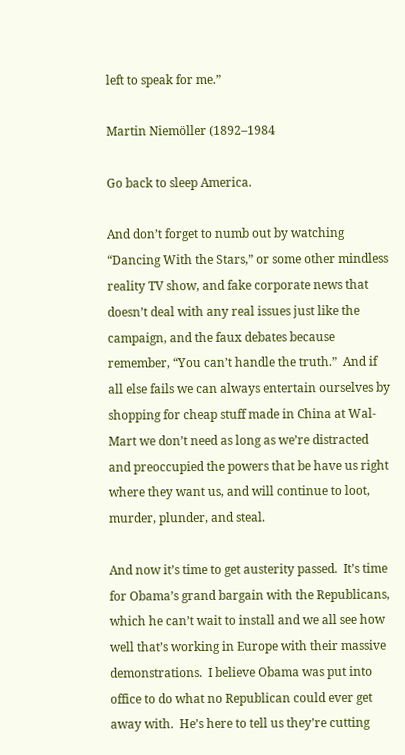left to speak for me.”

Martin Niemöller (1892–1984

Go back to sleep America.

And don’t forget to numb out by watching “Dancing With the Stars,” or some other mindless reality TV show, and fake corporate news that doesn’t deal with any real issues just like the campaign, and the faux debates because remember, “You can’t handle the truth.”  And if all else fails we can always entertain ourselves by shopping for cheap stuff made in China at Wal-Mart we don’t need as long as we’re distracted and preoccupied the powers that be have us right where they want us, and will continue to loot, murder, plunder, and steal.

And now it’s time to get austerity passed.  It’s time for Obama’s grand bargain with the Republicans, which he can’t wait to install and we all see how well that’s working in Europe with their massive demonstrations.  I believe Obama was put into office to do what no Republican could ever get away with.  He’s here to tell us they’re cutting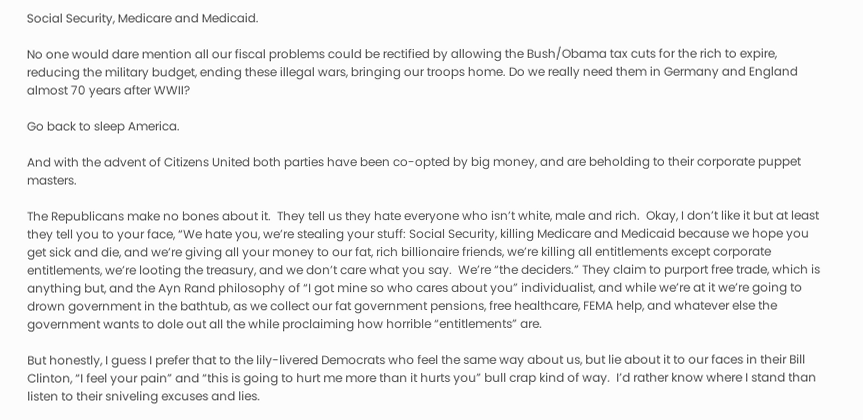Social Security, Medicare and Medicaid.

No one would dare mention all our fiscal problems could be rectified by allowing the Bush/Obama tax cuts for the rich to expire, reducing the military budget, ending these illegal wars, bringing our troops home. Do we really need them in Germany and England almost 70 years after WWII?

Go back to sleep America.

And with the advent of Citizens United both parties have been co-opted by big money, and are beholding to their corporate puppet masters.

The Republicans make no bones about it.  They tell us they hate everyone who isn’t white, male and rich.  Okay, I don’t like it but at least they tell you to your face, “We hate you, we’re stealing your stuff: Social Security, killing Medicare and Medicaid because we hope you get sick and die, and we’re giving all your money to our fat, rich billionaire friends, we’re killing all entitlements except corporate entitlements, we’re looting the treasury, and we don’t care what you say.  We’re “the deciders.” They claim to purport free trade, which is anything but, and the Ayn Rand philosophy of “I got mine so who cares about you” individualist, and while we’re at it we’re going to drown government in the bathtub, as we collect our fat government pensions, free healthcare, FEMA help, and whatever else the government wants to dole out all the while proclaiming how horrible “entitlements” are.

But honestly, I guess I prefer that to the lily-livered Democrats who feel the same way about us, but lie about it to our faces in their Bill Clinton, “I feel your pain” and “this is going to hurt me more than it hurts you” bull crap kind of way.  I’d rather know where I stand than listen to their sniveling excuses and lies.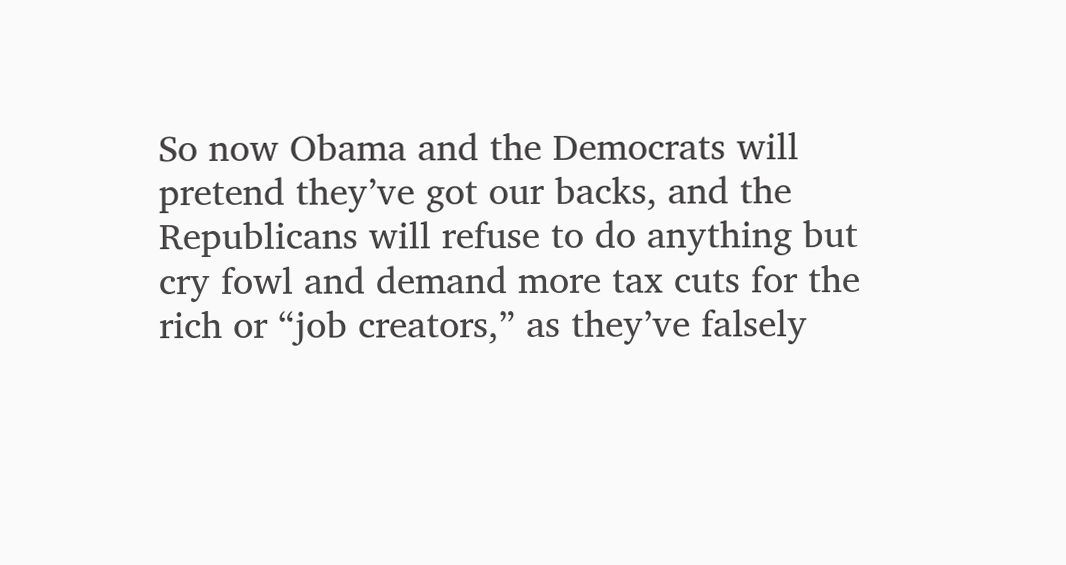So now Obama and the Democrats will pretend they’ve got our backs, and the Republicans will refuse to do anything but cry fowl and demand more tax cuts for the rich or “job creators,” as they’ve falsely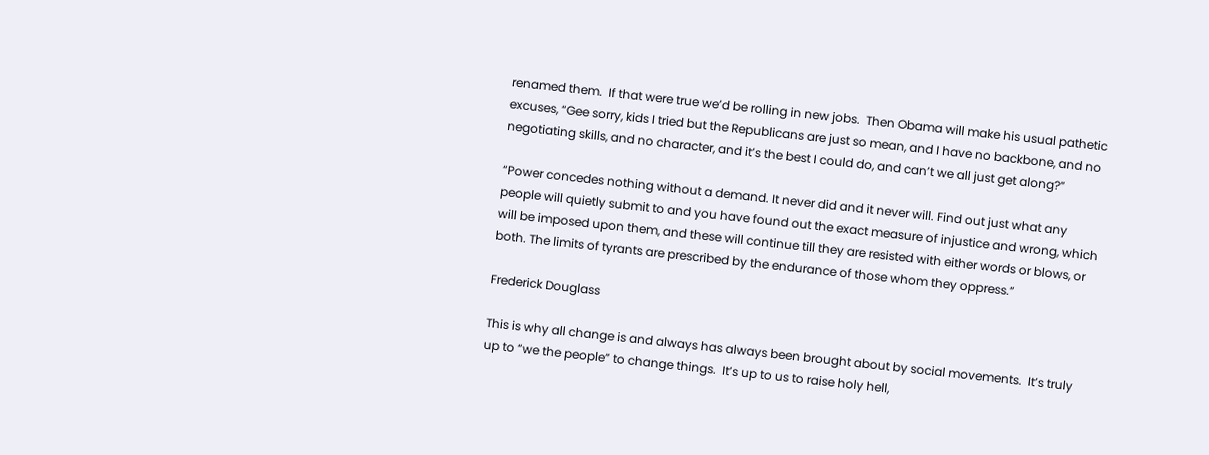renamed them.  If that were true we’d be rolling in new jobs.  Then Obama will make his usual pathetic excuses, “Gee sorry, kids I tried but the Republicans are just so mean, and I have no backbone, and no negotiating skills, and no character, and it’s the best I could do, and can’t we all just get along?”

“Power concedes nothing without a demand. It never did and it never will. Find out just what any people will quietly submit to and you have found out the exact measure of injustice and wrong, which will be imposed upon them, and these will continue till they are resisted with either words or blows, or both. The limits of tyrants are prescribed by the endurance of those whom they oppress.”

Frederick Douglass

This is why all change is and always has always been brought about by social movements.  It’s truly up to “we the people” to change things.  It’s up to us to raise holy hell,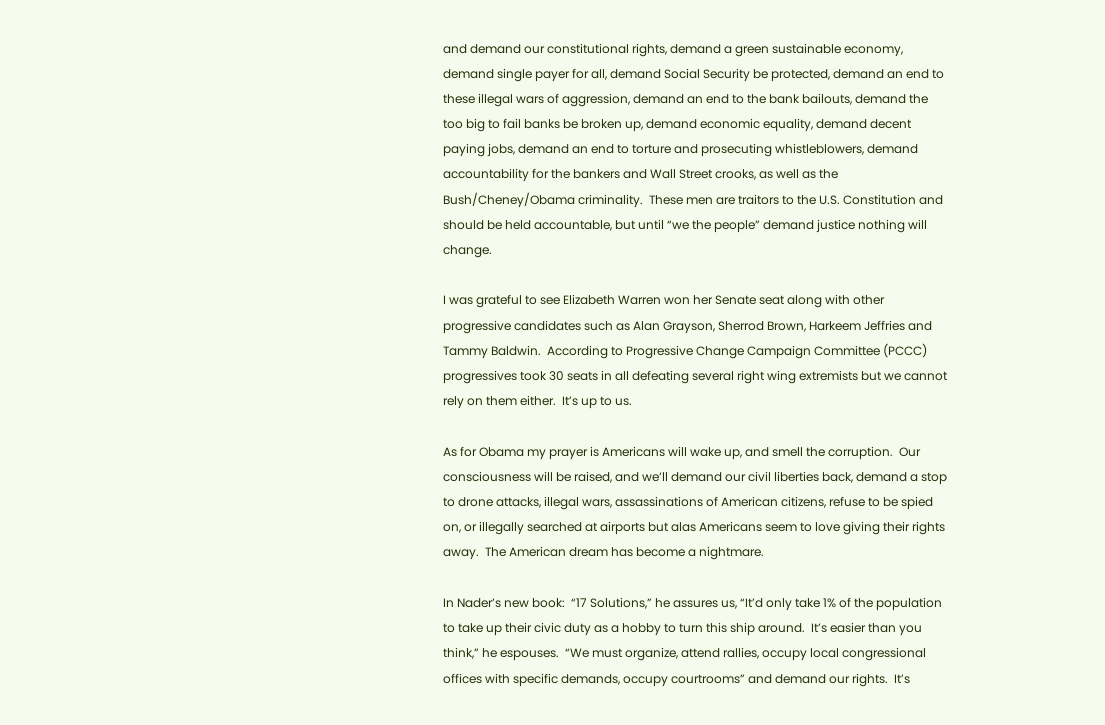and demand our constitutional rights, demand a green sustainable economy, demand single payer for all, demand Social Security be protected, demand an end to these illegal wars of aggression, demand an end to the bank bailouts, demand the too big to fail banks be broken up, demand economic equality, demand decent paying jobs, demand an end to torture and prosecuting whistleblowers, demand accountability for the bankers and Wall Street crooks, as well as the Bush/Cheney/Obama criminality.  These men are traitors to the U.S. Constitution and should be held accountable, but until “we the people” demand justice nothing will change.

I was grateful to see Elizabeth Warren won her Senate seat along with other progressive candidates such as Alan Grayson, Sherrod Brown, Harkeem Jeffries and Tammy Baldwin.  According to Progressive Change Campaign Committee (PCCC) progressives took 30 seats in all defeating several right wing extremists but we cannot rely on them either.  It’s up to us.

As for Obama my prayer is Americans will wake up, and smell the corruption.  Our consciousness will be raised, and we’ll demand our civil liberties back, demand a stop to drone attacks, illegal wars, assassinations of American citizens, refuse to be spied on, or illegally searched at airports but alas Americans seem to love giving their rights away.  The American dream has become a nightmare.

In Nader’s new book:  “17 Solutions,” he assures us, “It’d only take 1% of the population to take up their civic duty as a hobby to turn this ship around.  It’s easier than you think,” he espouses.  “We must organize, attend rallies, occupy local congressional offices with specific demands, occupy courtrooms” and demand our rights.  It’s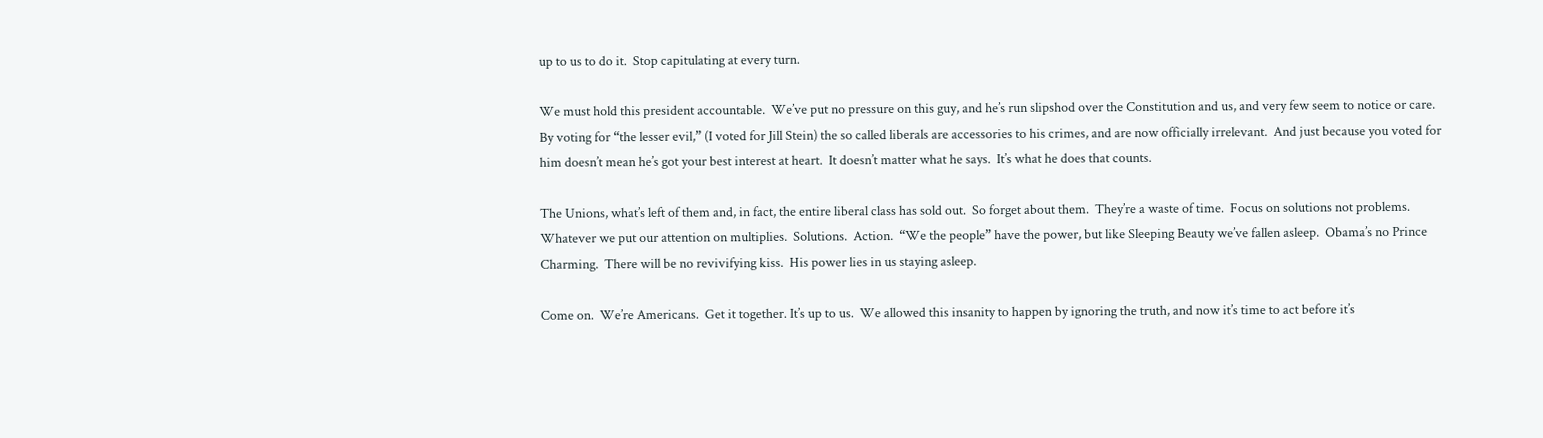up to us to do it.  Stop capitulating at every turn.

We must hold this president accountable.  We’ve put no pressure on this guy, and he’s run slipshod over the Constitution and us, and very few seem to notice or care.  By voting for “the lesser evil,” (I voted for Jill Stein) the so called liberals are accessories to his crimes, and are now officially irrelevant.  And just because you voted for him doesn’t mean he’s got your best interest at heart.  It doesn’t matter what he says.  It’s what he does that counts.

The Unions, what’s left of them and, in fact, the entire liberal class has sold out.  So forget about them.  They’re a waste of time.  Focus on solutions not problems.  Whatever we put our attention on multiplies.  Solutions.  Action.  “We the people” have the power, but like Sleeping Beauty we’ve fallen asleep.  Obama’s no Prince Charming.  There will be no revivifying kiss.  His power lies in us staying asleep.

Come on.  We’re Americans.  Get it together. It’s up to us.  We allowed this insanity to happen by ignoring the truth, and now it’s time to act before it’s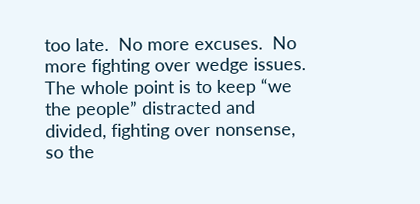too late.  No more excuses.  No more fighting over wedge issues.  The whole point is to keep “we the people” distracted and divided, fighting over nonsense, so the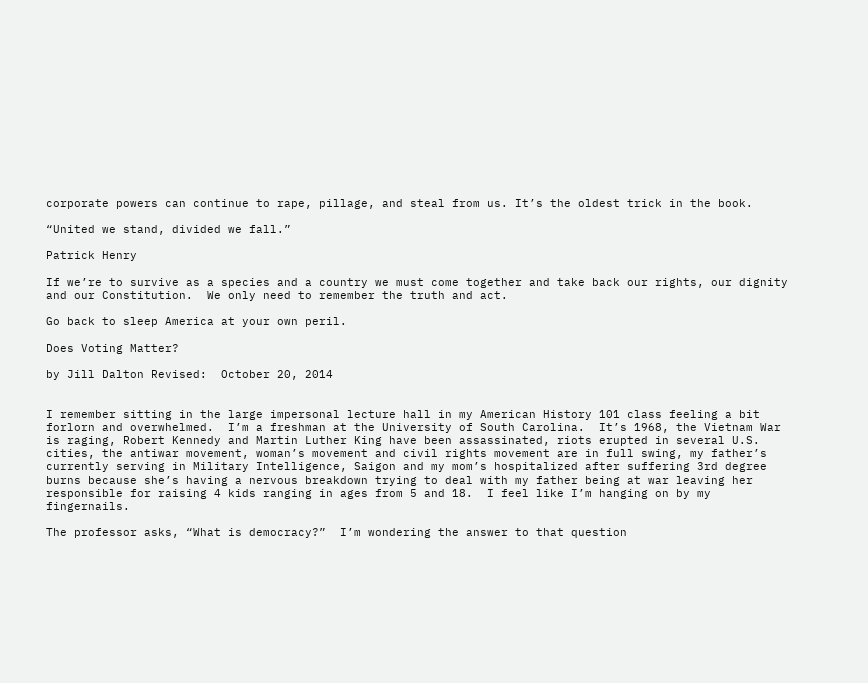corporate powers can continue to rape, pillage, and steal from us. It’s the oldest trick in the book.

“United we stand, divided we fall.”

Patrick Henry

If we’re to survive as a species and a country we must come together and take back our rights, our dignity and our Constitution.  We only need to remember the truth and act.

Go back to sleep America at your own peril.

Does Voting Matter?

by Jill Dalton Revised:  October 20, 2014


I remember sitting in the large impersonal lecture hall in my American History 101 class feeling a bit forlorn and overwhelmed.  I’m a freshman at the University of South Carolina.  It’s 1968, the Vietnam War is raging, Robert Kennedy and Martin Luther King have been assassinated, riots erupted in several U.S. cities, the antiwar movement, woman’s movement and civil rights movement are in full swing, my father’s currently serving in Military Intelligence, Saigon and my mom’s hospitalized after suffering 3rd degree burns because she’s having a nervous breakdown trying to deal with my father being at war leaving her responsible for raising 4 kids ranging in ages from 5 and 18.  I feel like I’m hanging on by my fingernails.

The professor asks, “What is democracy?”  I’m wondering the answer to that question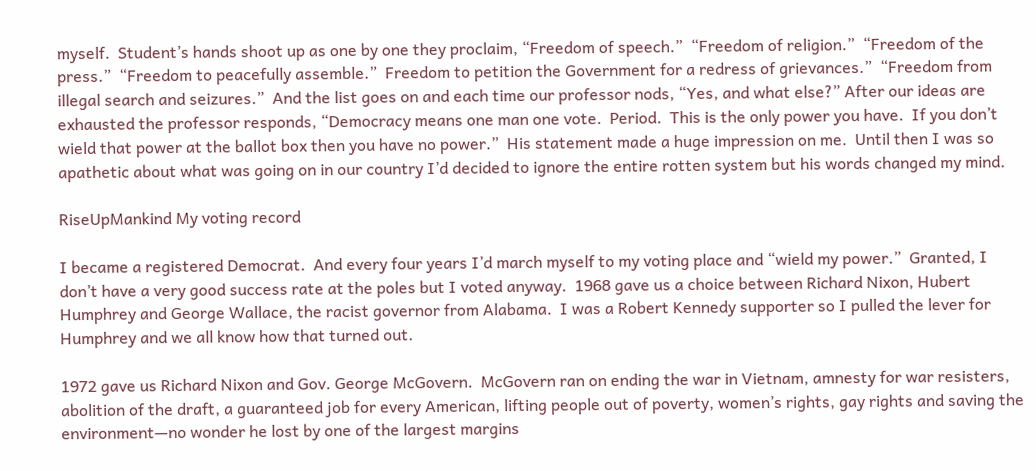myself.  Student’s hands shoot up as one by one they proclaim, “Freedom of speech.”  “Freedom of religion.”  “Freedom of the press.”  “Freedom to peacefully assemble.”  Freedom to petition the Government for a redress of grievances.”  “Freedom from illegal search and seizures.”  And the list goes on and each time our professor nods, “Yes, and what else?” After our ideas are exhausted the professor responds, “Democracy means one man one vote.  Period.  This is the only power you have.  If you don’t wield that power at the ballot box then you have no power.”  His statement made a huge impression on me.  Until then I was so apathetic about what was going on in our country I’d decided to ignore the entire rotten system but his words changed my mind.

RiseUpMankind My voting record

I became a registered Democrat.  And every four years I’d march myself to my voting place and “wield my power.”  Granted, I don’t have a very good success rate at the poles but I voted anyway.  1968 gave us a choice between Richard Nixon, Hubert Humphrey and George Wallace, the racist governor from Alabama.  I was a Robert Kennedy supporter so I pulled the lever for Humphrey and we all know how that turned out.

1972 gave us Richard Nixon and Gov. George McGovern.  McGovern ran on ending the war in Vietnam, amnesty for war resisters, abolition of the draft, a guaranteed job for every American, lifting people out of poverty, women’s rights, gay rights and saving the environment—no wonder he lost by one of the largest margins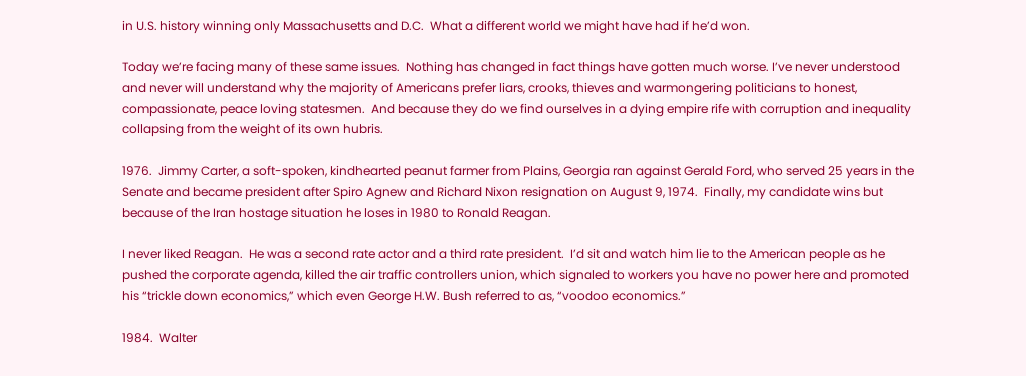in U.S. history winning only Massachusetts and D.C.  What a different world we might have had if he’d won.

Today we’re facing many of these same issues.  Nothing has changed in fact things have gotten much worse. I’ve never understood and never will understand why the majority of Americans prefer liars, crooks, thieves and warmongering politicians to honest, compassionate, peace loving statesmen.  And because they do we find ourselves in a dying empire rife with corruption and inequality collapsing from the weight of its own hubris.

1976.  Jimmy Carter, a soft-spoken, kindhearted peanut farmer from Plains, Georgia ran against Gerald Ford, who served 25 years in the Senate and became president after Spiro Agnew and Richard Nixon resignation on August 9, 1974.  Finally, my candidate wins but because of the Iran hostage situation he loses in 1980 to Ronald Reagan.

I never liked Reagan.  He was a second rate actor and a third rate president.  I’d sit and watch him lie to the American people as he pushed the corporate agenda, killed the air traffic controllers union, which signaled to workers you have no power here and promoted his “trickle down economics,” which even George H.W. Bush referred to as, “voodoo economics.”

1984.  Walter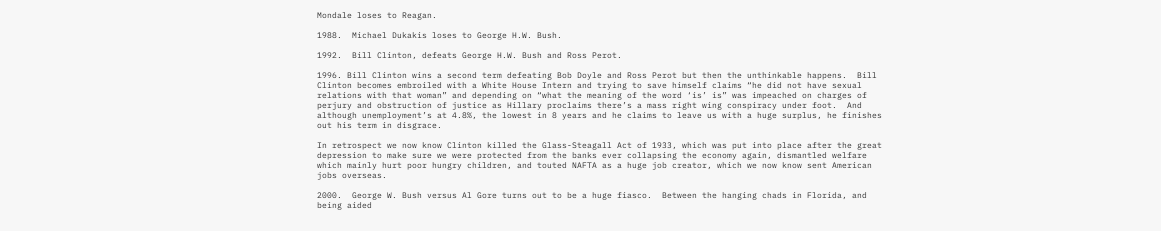Mondale loses to Reagan.

1988.  Michael Dukakis loses to George H.W. Bush.

1992.  Bill Clinton, defeats George H.W. Bush and Ross Perot.

1996. Bill Clinton wins a second term defeating Bob Doyle and Ross Perot but then the unthinkable happens.  Bill Clinton becomes embroiled with a White House Intern and trying to save himself claims “he did not have sexual relations with that woman” and depending on “what the meaning of the word ‘is’ is” was impeached on charges of perjury and obstruction of justice as Hillary proclaims there’s a mass right wing conspiracy under foot.  And although unemployment’s at 4.8%, the lowest in 8 years and he claims to leave us with a huge surplus, he finishes out his term in disgrace.

In retrospect we now know Clinton killed the Glass-Steagall Act of 1933, which was put into place after the great depression to make sure we were protected from the banks ever collapsing the economy again, dismantled welfare which mainly hurt poor hungry children, and touted NAFTA as a huge job creator, which we now know sent American jobs overseas.

2000.  George W. Bush versus Al Gore turns out to be a huge fiasco.  Between the hanging chads in Florida, and being aided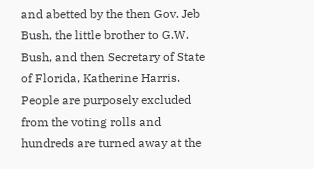and abetted by the then Gov. Jeb Bush, the little brother to G.W. Bush, and then Secretary of State of Florida, Katherine Harris.  People are purposely excluded from the voting rolls and hundreds are turned away at the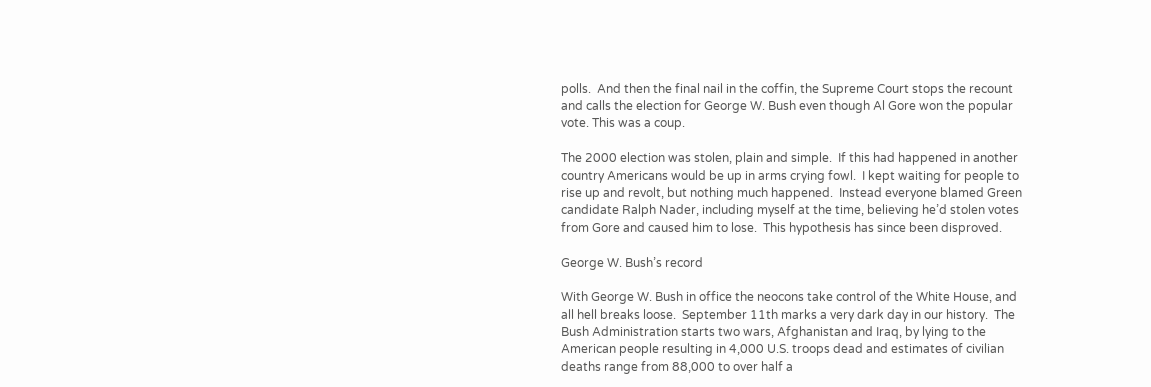polls.  And then the final nail in the coffin, the Supreme Court stops the recount and calls the election for George W. Bush even though Al Gore won the popular vote. This was a coup.

The 2000 election was stolen, plain and simple.  If this had happened in another country Americans would be up in arms crying fowl.  I kept waiting for people to rise up and revolt, but nothing much happened.  Instead everyone blamed Green candidate Ralph Nader, including myself at the time, believing he’d stolen votes from Gore and caused him to lose.  This hypothesis has since been disproved.

George W. Bush’s record

With George W. Bush in office the neocons take control of the White House, and all hell breaks loose.  September 11th marks a very dark day in our history.  The Bush Administration starts two wars, Afghanistan and Iraq, by lying to the American people resulting in 4,000 U.S. troops dead and estimates of civilian deaths range from 88,000 to over half a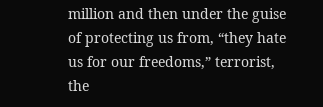million and then under the guise of protecting us from, “they hate us for our freedoms,” terrorist, the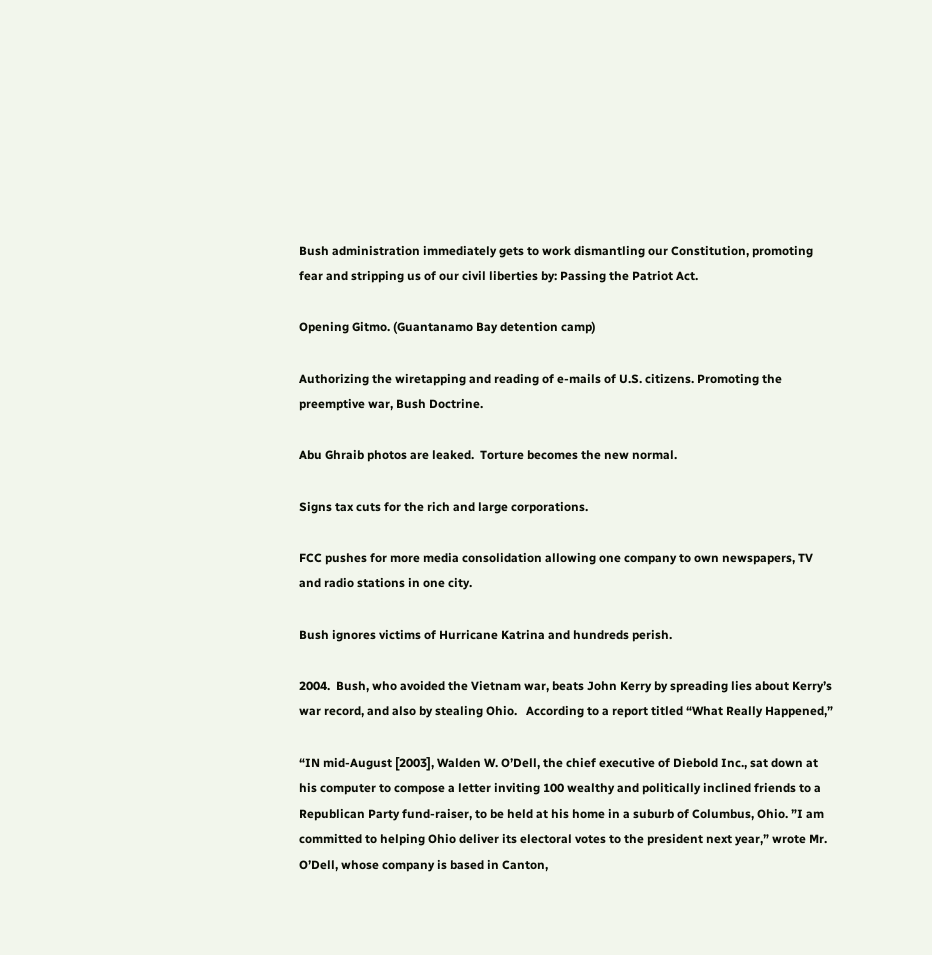Bush administration immediately gets to work dismantling our Constitution, promoting fear and stripping us of our civil liberties by: Passing the Patriot Act.

Opening Gitmo. (Guantanamo Bay detention camp)

Authorizing the wiretapping and reading of e-mails of U.S. citizens. Promoting the preemptive war, Bush Doctrine.

Abu Ghraib photos are leaked.  Torture becomes the new normal.

Signs tax cuts for the rich and large corporations.

FCC pushes for more media consolidation allowing one company to own newspapers, TV and radio stations in one city.

Bush ignores victims of Hurricane Katrina and hundreds perish.

2004.  Bush, who avoided the Vietnam war, beats John Kerry by spreading lies about Kerry’s war record, and also by stealing Ohio.   According to a report titled “What Really Happened,”

“IN mid-August [2003], Walden W. O’Dell, the chief executive of Diebold Inc., sat down at his computer to compose a letter inviting 100 wealthy and politically inclined friends to a Republican Party fund-raiser, to be held at his home in a suburb of Columbus, Ohio. ”I am committed to helping Ohio deliver its electoral votes to the president next year,” wrote Mr. O’Dell, whose company is based in Canton,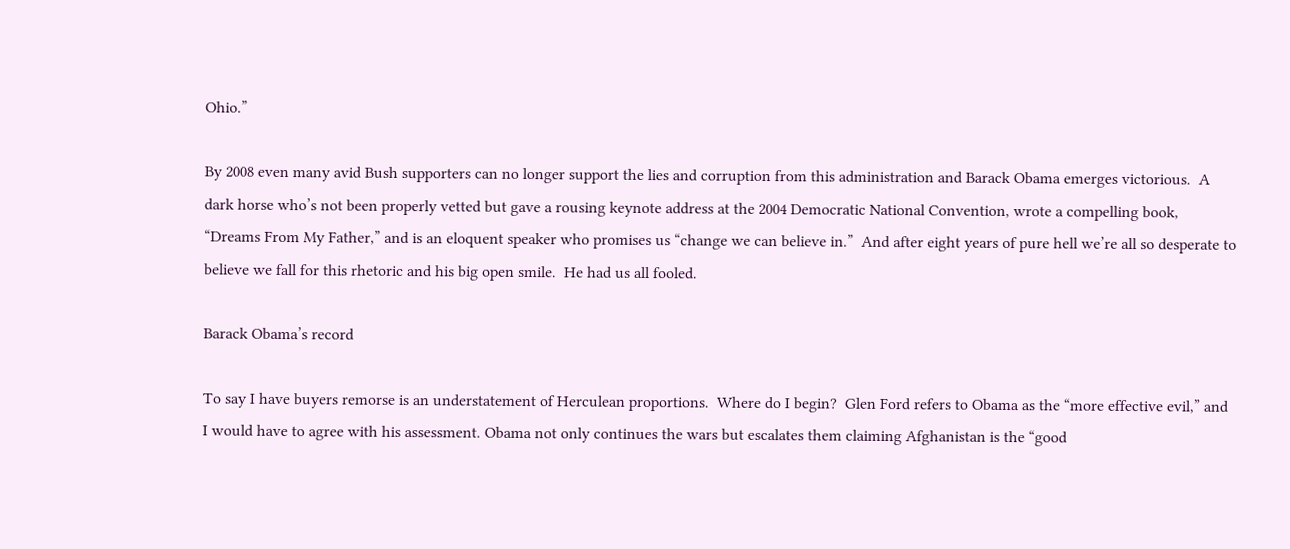Ohio.”

By 2008 even many avid Bush supporters can no longer support the lies and corruption from this administration and Barack Obama emerges victorious.  A dark horse who’s not been properly vetted but gave a rousing keynote address at the 2004 Democratic National Convention, wrote a compelling book, “Dreams From My Father,” and is an eloquent speaker who promises us “change we can believe in.”  And after eight years of pure hell we’re all so desperate to believe we fall for this rhetoric and his big open smile.  He had us all fooled.

Barack Obama’s record

To say I have buyers remorse is an understatement of Herculean proportions.  Where do I begin?  Glen Ford refers to Obama as the “more effective evil,” and I would have to agree with his assessment. Obama not only continues the wars but escalates them claiming Afghanistan is the “good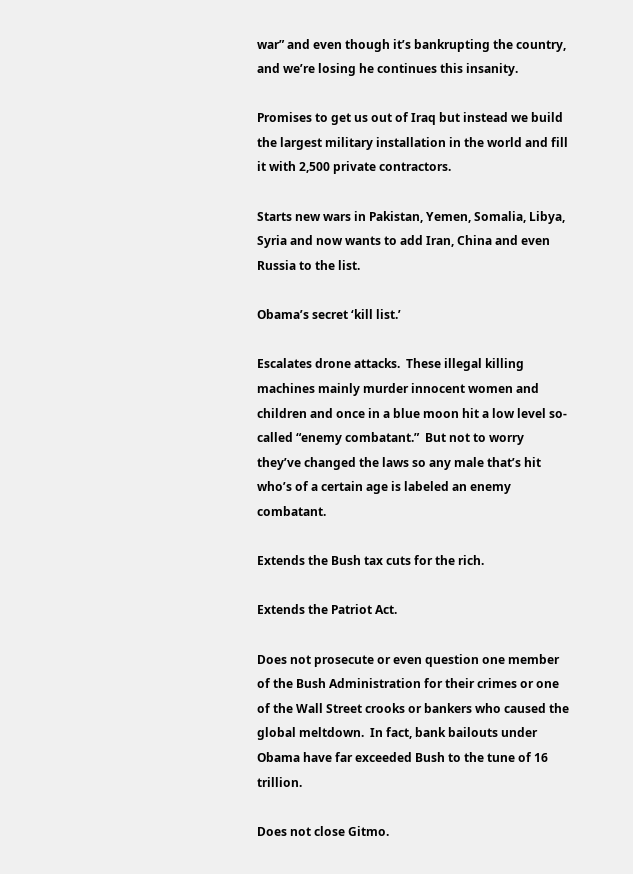war” and even though it’s bankrupting the country, and we’re losing he continues this insanity.

Promises to get us out of Iraq but instead we build the largest military installation in the world and fill it with 2,500 private contractors.

Starts new wars in Pakistan, Yemen, Somalia, Libya, Syria and now wants to add Iran, China and even Russia to the list.

Obama’s secret ‘kill list.’

Escalates drone attacks.  These illegal killing machines mainly murder innocent women and children and once in a blue moon hit a low level so-called “enemy combatant.”  But not to worry they’ve changed the laws so any male that’s hit who’s of a certain age is labeled an enemy combatant.

Extends the Bush tax cuts for the rich.

Extends the Patriot Act.

Does not prosecute or even question one member of the Bush Administration for their crimes or one of the Wall Street crooks or bankers who caused the global meltdown.  In fact, bank bailouts under Obama have far exceeded Bush to the tune of 16 trillion.

Does not close Gitmo.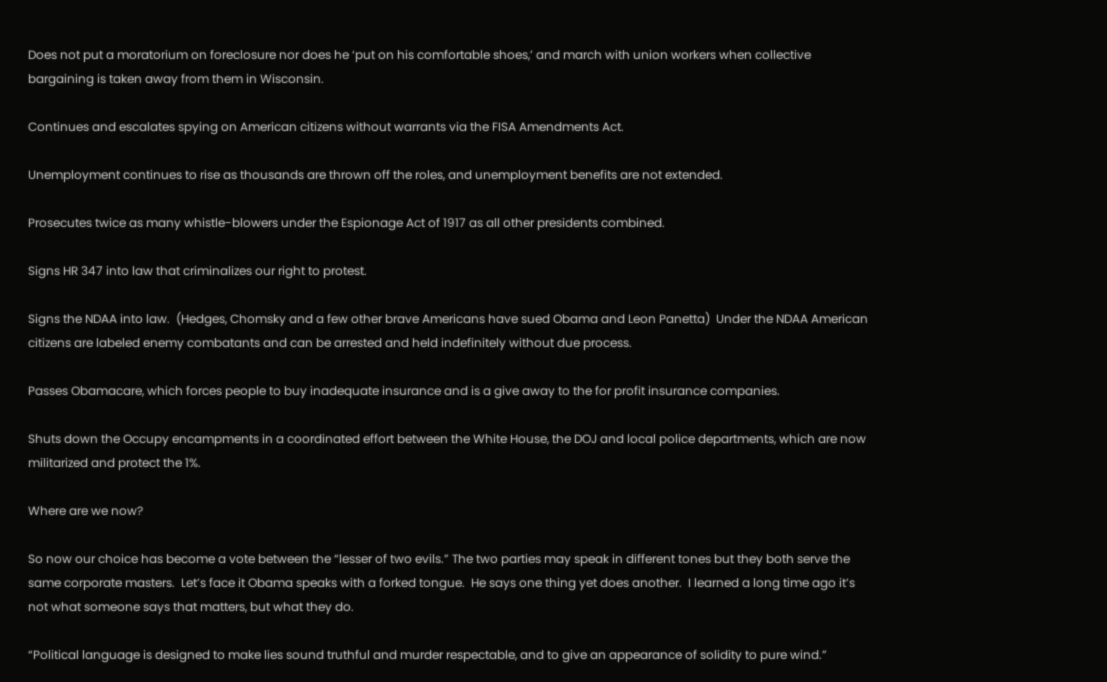Does not put a moratorium on foreclosure nor does he ‘put on his comfortable shoes,’ and march with union workers when collective bargaining is taken away from them in Wisconsin.

Continues and escalates spying on American citizens without warrants via the FISA Amendments Act.

Unemployment continues to rise as thousands are thrown off the roles, and unemployment benefits are not extended.

Prosecutes twice as many whistle-blowers under the Espionage Act of 1917 as all other presidents combined.

Signs HR 347 into law that criminalizes our right to protest.

Signs the NDAA into law.  (Hedges, Chomsky and a few other brave Americans have sued Obama and Leon Panetta)  Under the NDAA American citizens are labeled enemy combatants and can be arrested and held indefinitely without due process.

Passes Obamacare, which forces people to buy inadequate insurance and is a give away to the for profit insurance companies.

Shuts down the Occupy encampments in a coordinated effort between the White House, the DOJ and local police departments, which are now militarized and protect the 1%.

Where are we now?

So now our choice has become a vote between the “lesser of two evils.” The two parties may speak in different tones but they both serve the same corporate masters.  Let’s face it Obama speaks with a forked tongue.  He says one thing yet does another.  I learned a long time ago it’s not what someone says that matters, but what they do.

“Political language is designed to make lies sound truthful and murder respectable, and to give an appearance of solidity to pure wind.”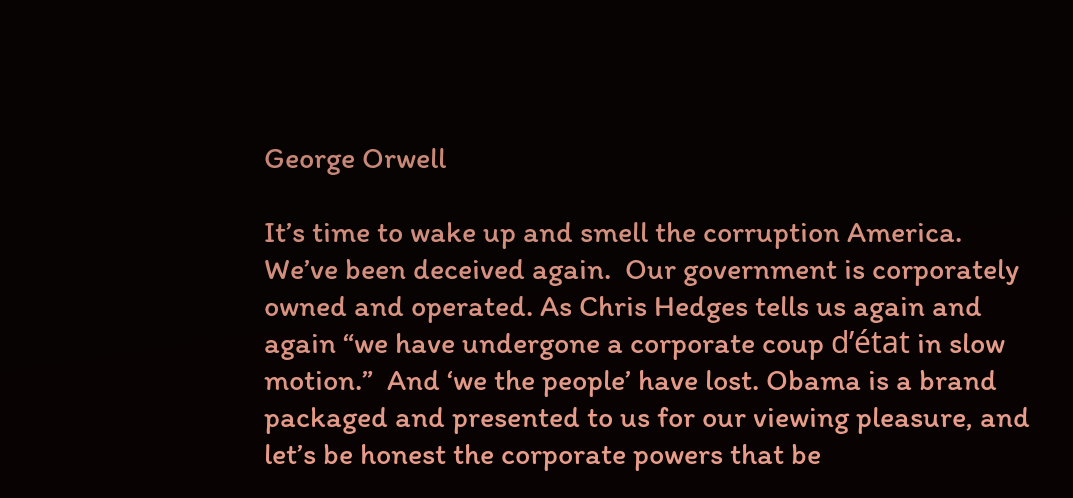George Orwell

It’s time to wake up and smell the corruption America.  We’ve been deceived again.  Our government is corporately owned and operated. As Chris Hedges tells us again and again “we have undergone a corporate coup d’état in slow motion.”  And ‘we the people’ have lost. Obama is a brand packaged and presented to us for our viewing pleasure, and let’s be honest the corporate powers that be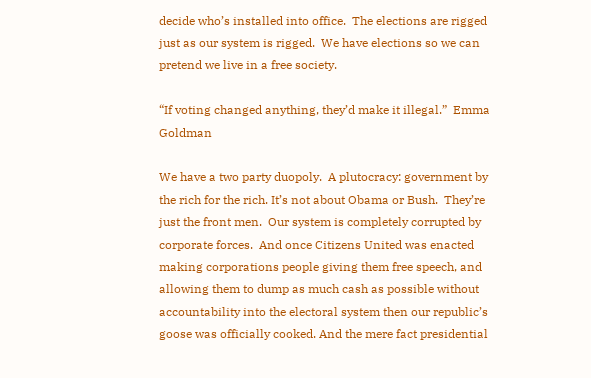decide who’s installed into office.  The elections are rigged just as our system is rigged.  We have elections so we can pretend we live in a free society.

“If voting changed anything, they’d make it illegal.”  Emma Goldman

We have a two party duopoly.  A plutocracy: government by the rich for the rich. It’s not about Obama or Bush.  They’re just the front men.  Our system is completely corrupted by corporate forces.  And once Citizens United was enacted making corporations people giving them free speech, and allowing them to dump as much cash as possible without accountability into the electoral system then our republic’s goose was officially cooked. And the mere fact presidential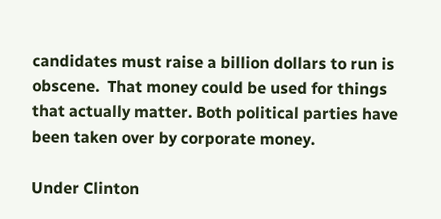candidates must raise a billion dollars to run is obscene.  That money could be used for things that actually matter. Both political parties have been taken over by corporate money.

Under Clinton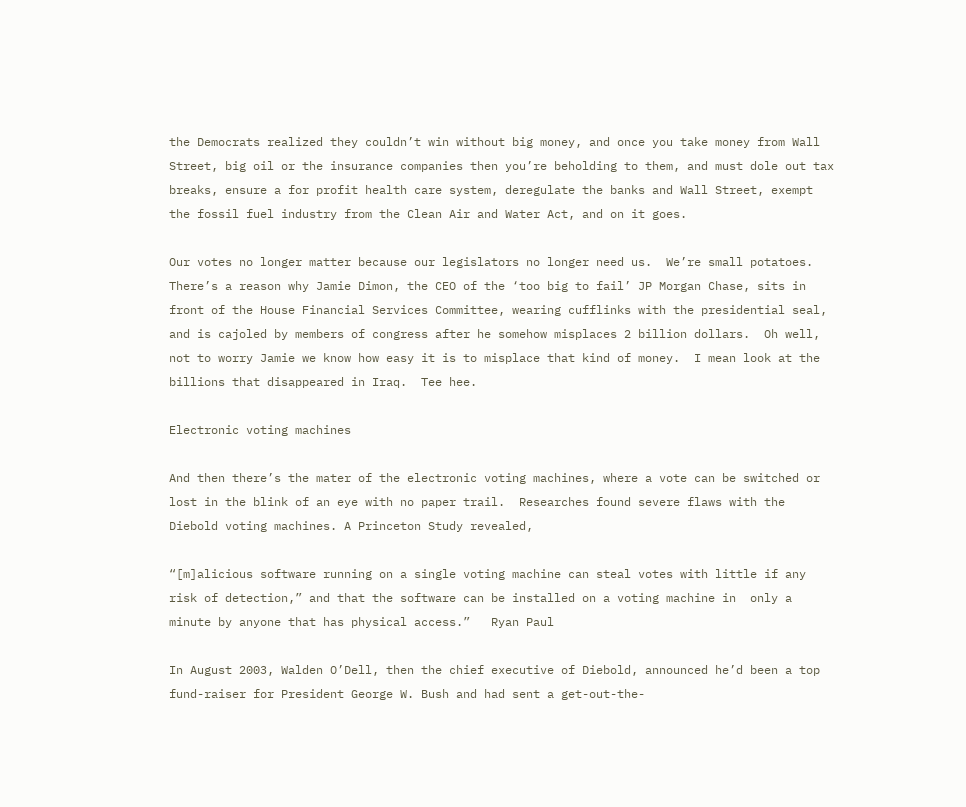the Democrats realized they couldn’t win without big money, and once you take money from Wall Street, big oil or the insurance companies then you’re beholding to them, and must dole out tax breaks, ensure a for profit health care system, deregulate the banks and Wall Street, exempt the fossil fuel industry from the Clean Air and Water Act, and on it goes.

Our votes no longer matter because our legislators no longer need us.  We’re small potatoes.  There’s a reason why Jamie Dimon, the CEO of the ‘too big to fail’ JP Morgan Chase, sits in front of the House Financial Services Committee, wearing cufflinks with the presidential seal, and is cajoled by members of congress after he somehow misplaces 2 billion dollars.  Oh well, not to worry Jamie we know how easy it is to misplace that kind of money.  I mean look at the billions that disappeared in Iraq.  Tee hee.

Electronic voting machines

And then there’s the mater of the electronic voting machines, where a vote can be switched or lost in the blink of an eye with no paper trail.  Researches found severe flaws with the Diebold voting machines. A Princeton Study revealed,

“[m]alicious software running on a single voting machine can steal votes with little if any risk of detection,” and that the software can be installed on a voting machine in  only a minute by anyone that has physical access.”   Ryan Paul

In August 2003, Walden O’Dell, then the chief executive of Diebold, announced he’d been a top fund-raiser for President George W. Bush and had sent a get-out-the-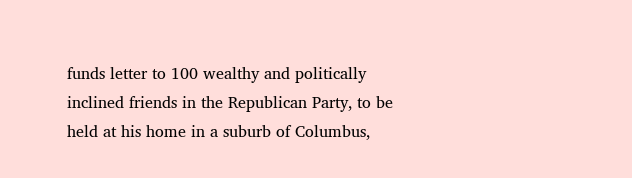funds letter to 100 wealthy and politically inclined friends in the Republican Party, to be held at his home in a suburb of Columbus,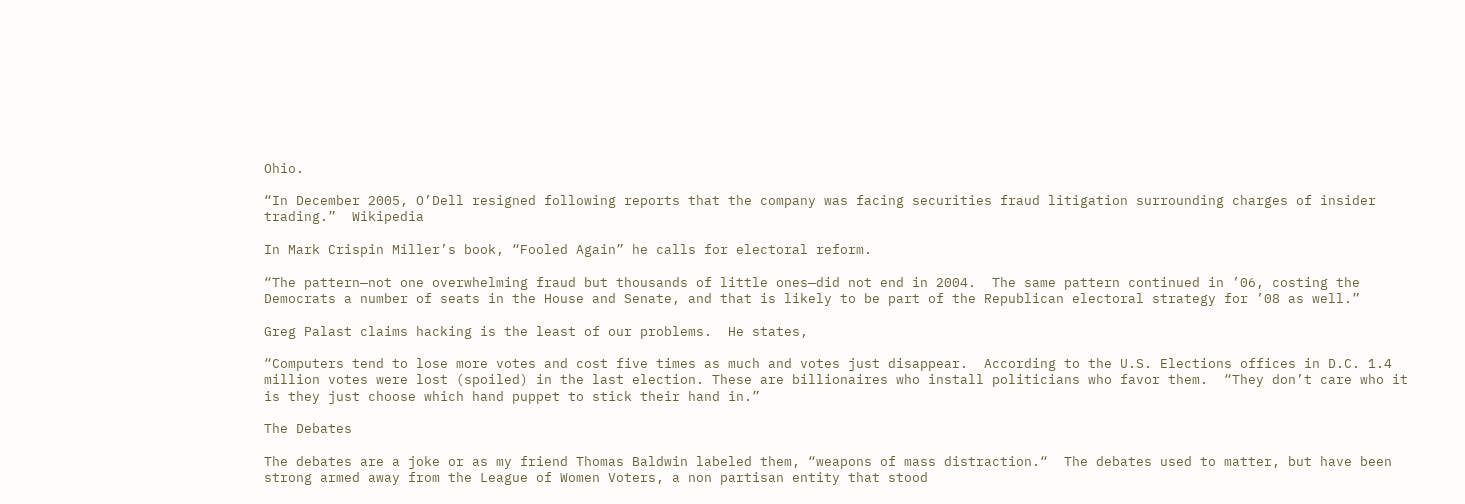Ohio.

“In December 2005, O’Dell resigned following reports that the company was facing securities fraud litigation surrounding charges of insider trading.”  Wikipedia

In Mark Crispin Miller’s book, “Fooled Again” he calls for electoral reform.

“The pattern—not one overwhelming fraud but thousands of little ones—did not end in 2004.  The same pattern continued in ’06, costing the Democrats a number of seats in the House and Senate, and that is likely to be part of the Republican electoral strategy for ’08 as well.”

Greg Palast claims hacking is the least of our problems.  He states,

“Computers tend to lose more votes and cost five times as much and votes just disappear.  According to the U.S. Elections offices in D.C. 1.4 million votes were lost (spoiled) in the last election. These are billionaires who install politicians who favor them.  “They don’t care who it is they just choose which hand puppet to stick their hand in.”

The Debates

The debates are a joke or as my friend Thomas Baldwin labeled them, “weapons of mass distraction.“  The debates used to matter, but have been strong armed away from the League of Women Voters, a non partisan entity that stood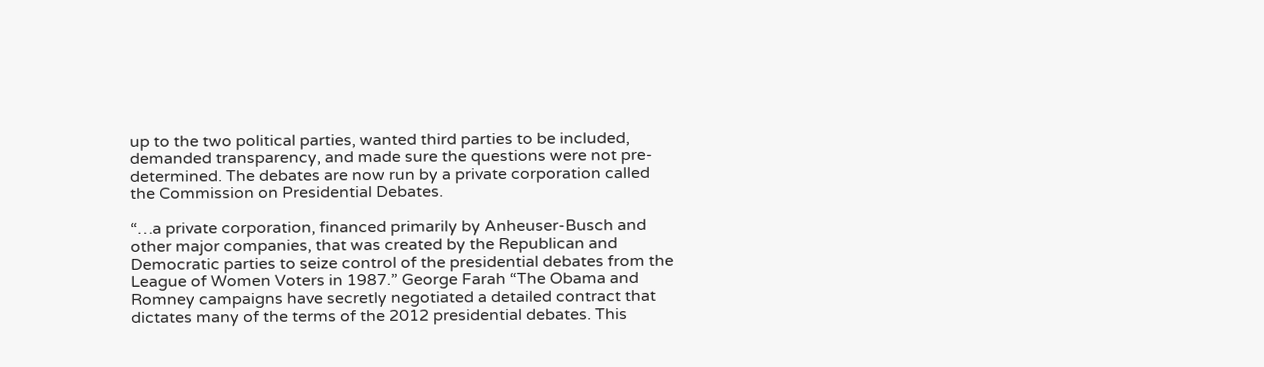up to the two political parties, wanted third parties to be included, demanded transparency, and made sure the questions were not pre-determined. The debates are now run by a private corporation called the Commission on Presidential Debates.

“…a private corporation, financed primarily by Anheuser-Busch and other major companies, that was created by the Republican and Democratic parties to seize control of the presidential debates from the League of Women Voters in 1987.” George Farah “The Obama and Romney campaigns have secretly negotiated a detailed contract that dictates many of the terms of the 2012 presidential debates. This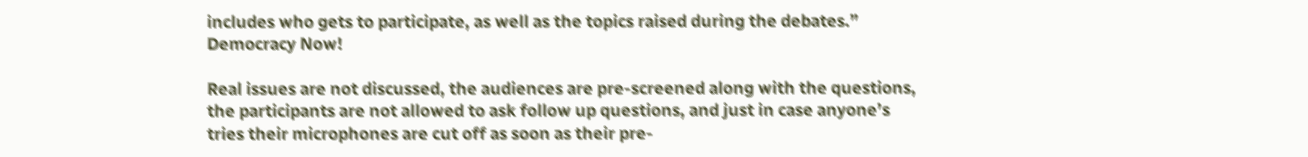includes who gets to participate, as well as the topics raised during the debates.” Democracy Now!

Real issues are not discussed, the audiences are pre-screened along with the questions, the participants are not allowed to ask follow up questions, and just in case anyone’s tries their microphones are cut off as soon as their pre-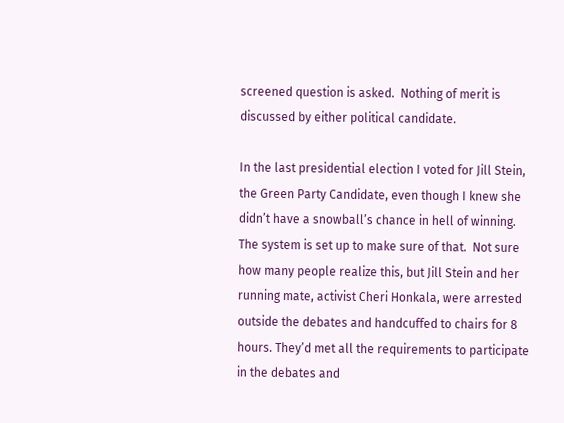screened question is asked.  Nothing of merit is discussed by either political candidate.

In the last presidential election I voted for Jill Stein, the Green Party Candidate, even though I knew she didn’t have a snowball’s chance in hell of winning. The system is set up to make sure of that.  Not sure how many people realize this, but Jill Stein and her running mate, activist Cheri Honkala, were arrested outside the debates and handcuffed to chairs for 8 hours. They’d met all the requirements to participate in the debates and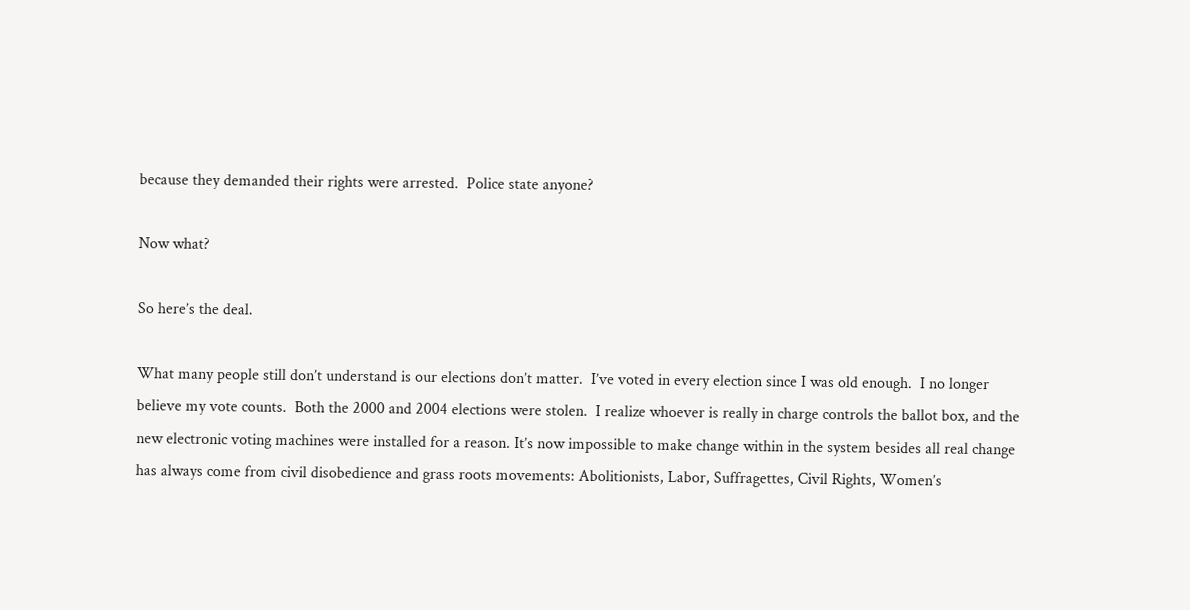because they demanded their rights were arrested.  Police state anyone?

Now what?

So here’s the deal.

What many people still don’t understand is our elections don’t matter.  I’ve voted in every election since I was old enough.  I no longer believe my vote counts.  Both the 2000 and 2004 elections were stolen.  I realize whoever is really in charge controls the ballot box, and the new electronic voting machines were installed for a reason. It’s now impossible to make change within in the system besides all real change has always come from civil disobedience and grass roots movements: Abolitionists, Labor, Suffragettes, Civil Rights, Women’s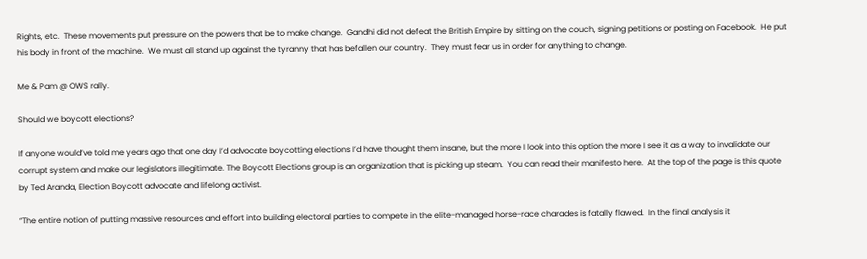Rights, etc.  These movements put pressure on the powers that be to make change.  Gandhi did not defeat the British Empire by sitting on the couch, signing petitions or posting on Facebook.  He put his body in front of the machine.  We must all stand up against the tyranny that has befallen our country.  They must fear us in order for anything to change.

Me & Pam @ OWS rally.

Should we boycott elections?

If anyone would’ve told me years ago that one day I’d advocate boycotting elections I’d have thought them insane, but the more I look into this option the more I see it as a way to invalidate our corrupt system and make our legislators illegitimate. The Boycott Elections group is an organization that is picking up steam.  You can read their manifesto here.  At the top of the page is this quote by Ted Aranda, Election Boycott advocate and lifelong activist.

“The entire notion of putting massive resources and effort into building electoral parties to compete in the elite-managed horse-race charades is fatally flawed.  In the final analysis it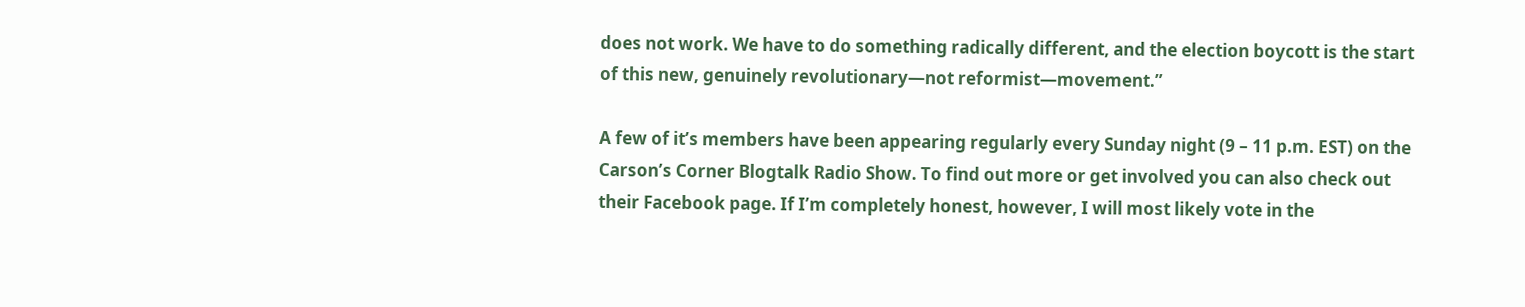does not work. We have to do something radically different, and the election boycott is the start of this new, genuinely revolutionary—not reformist—movement.”

A few of it’s members have been appearing regularly every Sunday night (9 – 11 p.m. EST) on the Carson’s Corner Blogtalk Radio Show. To find out more or get involved you can also check out their Facebook page. If I’m completely honest, however, I will most likely vote in the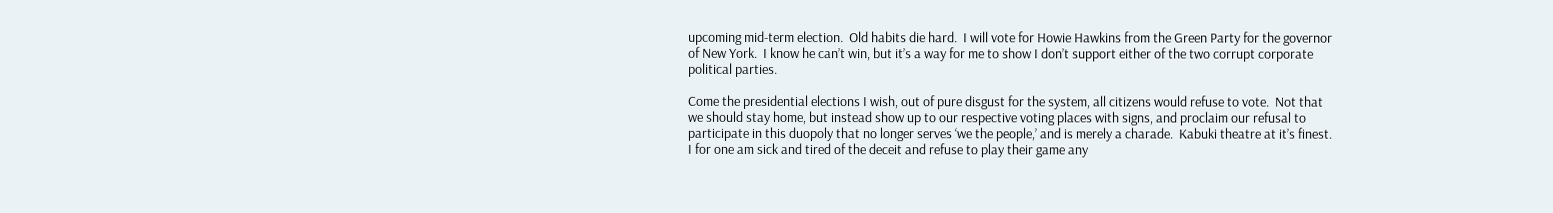upcoming mid-term election.  Old habits die hard.  I will vote for Howie Hawkins from the Green Party for the governor of New York.  I know he can’t win, but it’s a way for me to show I don’t support either of the two corrupt corporate political parties.

Come the presidential elections I wish, out of pure disgust for the system, all citizens would refuse to vote.  Not that we should stay home, but instead show up to our respective voting places with signs, and proclaim our refusal to participate in this duopoly that no longer serves ‘we the people,’ and is merely a charade.  Kabuki theatre at it’s finest.   I for one am sick and tired of the deceit and refuse to play their game any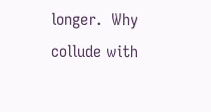longer.  Why collude with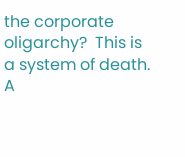the corporate oligarchy?  This is a system of death.  A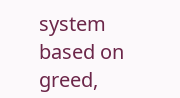system based on greed,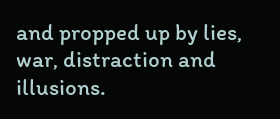and propped up by lies, war, distraction and illusions.